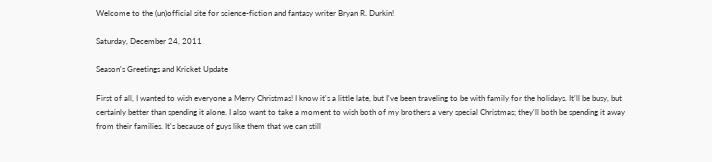Welcome to the (un)official site for science-fiction and fantasy writer Bryan R. Durkin!

Saturday, December 24, 2011

Season's Greetings and Kricket Update

First of all, I wanted to wish everyone a Merry Christmas! I know it's a little late, but I've been traveling to be with family for the holidays. It'll be busy, but certainly better than spending it alone. I also want to take a moment to wish both of my brothers a very special Christmas; they'll both be spending it away from their families. It's because of guys like them that we can still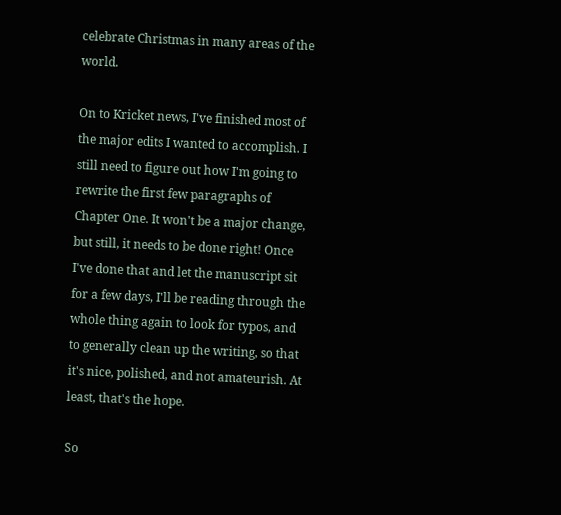celebrate Christmas in many areas of the world.

On to Kricket news, I've finished most of the major edits I wanted to accomplish. I still need to figure out how I'm going to rewrite the first few paragraphs of Chapter One. It won't be a major change, but still, it needs to be done right! Once I've done that and let the manuscript sit for a few days, I'll be reading through the whole thing again to look for typos, and to generally clean up the writing, so that it's nice, polished, and not amateurish. At least, that's the hope.

So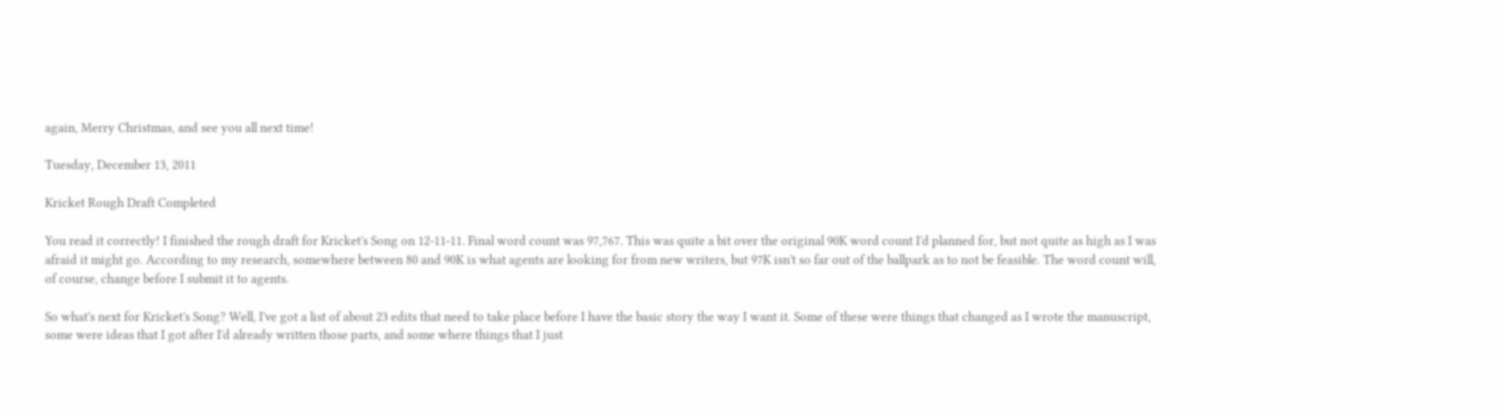again, Merry Christmas, and see you all next time!

Tuesday, December 13, 2011

Kricket Rough Draft Completed

You read it correctly! I finished the rough draft for Kricket's Song on 12-11-11. Final word count was 97,767. This was quite a bit over the original 90K word count I'd planned for, but not quite as high as I was afraid it might go. According to my research, somewhere between 80 and 90K is what agents are looking for from new writers, but 97K isn't so far out of the ballpark as to not be feasible. The word count will, of course, change before I submit it to agents.

So what's next for Kricket's Song? Well, I've got a list of about 23 edits that need to take place before I have the basic story the way I want it. Some of these were things that changed as I wrote the manuscript, some were ideas that I got after I'd already written those parts, and some where things that I just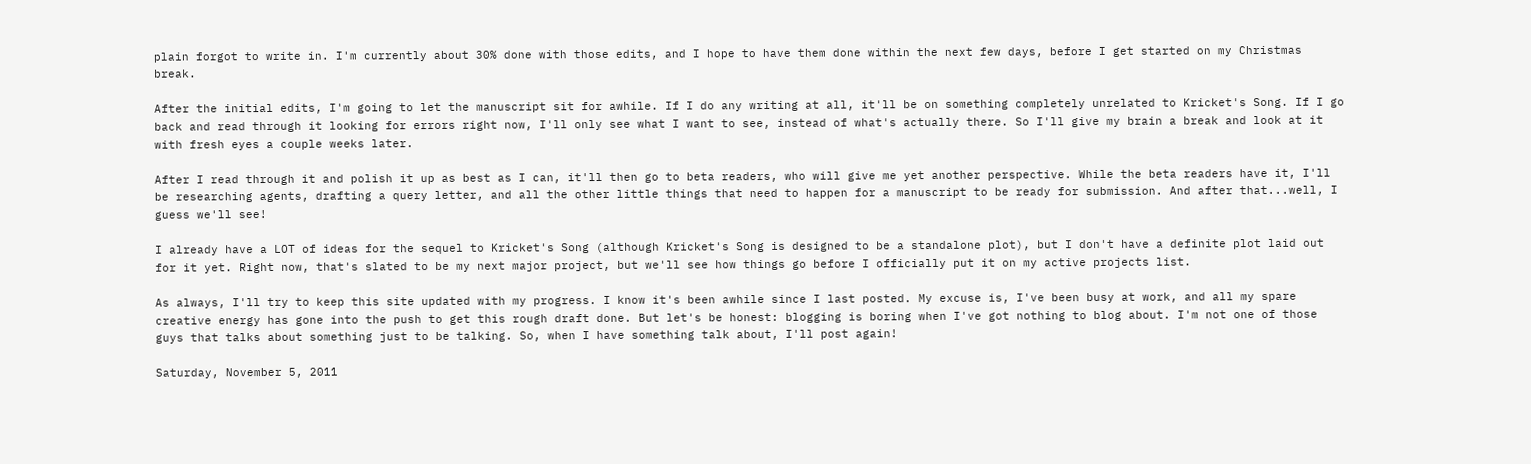plain forgot to write in. I'm currently about 30% done with those edits, and I hope to have them done within the next few days, before I get started on my Christmas break.

After the initial edits, I'm going to let the manuscript sit for awhile. If I do any writing at all, it'll be on something completely unrelated to Kricket's Song. If I go back and read through it looking for errors right now, I'll only see what I want to see, instead of what's actually there. So I'll give my brain a break and look at it with fresh eyes a couple weeks later.

After I read through it and polish it up as best as I can, it'll then go to beta readers, who will give me yet another perspective. While the beta readers have it, I'll be researching agents, drafting a query letter, and all the other little things that need to happen for a manuscript to be ready for submission. And after that...well, I guess we'll see!

I already have a LOT of ideas for the sequel to Kricket's Song (although Kricket's Song is designed to be a standalone plot), but I don't have a definite plot laid out for it yet. Right now, that's slated to be my next major project, but we'll see how things go before I officially put it on my active projects list.

As always, I'll try to keep this site updated with my progress. I know it's been awhile since I last posted. My excuse is, I've been busy at work, and all my spare creative energy has gone into the push to get this rough draft done. But let's be honest: blogging is boring when I've got nothing to blog about. I'm not one of those guys that talks about something just to be talking. So, when I have something talk about, I'll post again!

Saturday, November 5, 2011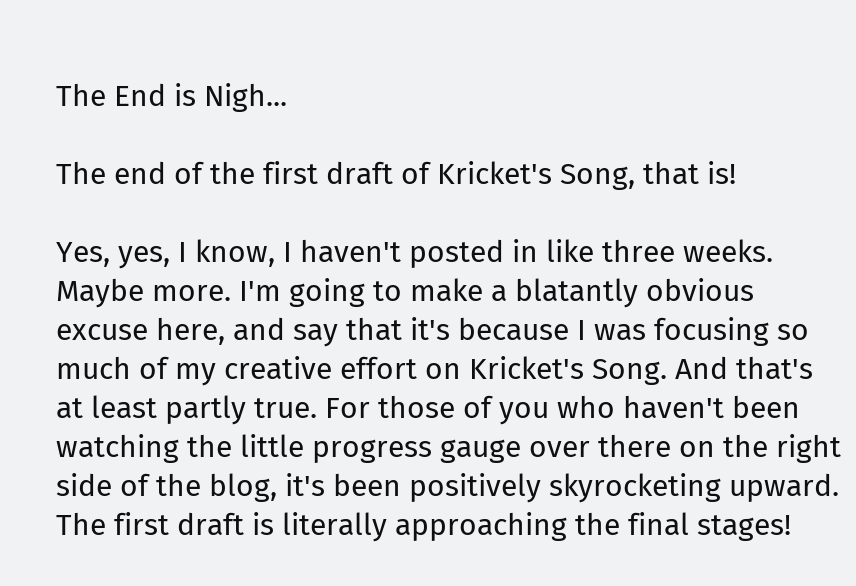The End is Nigh...

The end of the first draft of Kricket's Song, that is!

Yes, yes, I know, I haven't posted in like three weeks. Maybe more. I'm going to make a blatantly obvious excuse here, and say that it's because I was focusing so much of my creative effort on Kricket's Song. And that's at least partly true. For those of you who haven't been watching the little progress gauge over there on the right side of the blog, it's been positively skyrocketing upward. The first draft is literally approaching the final stages!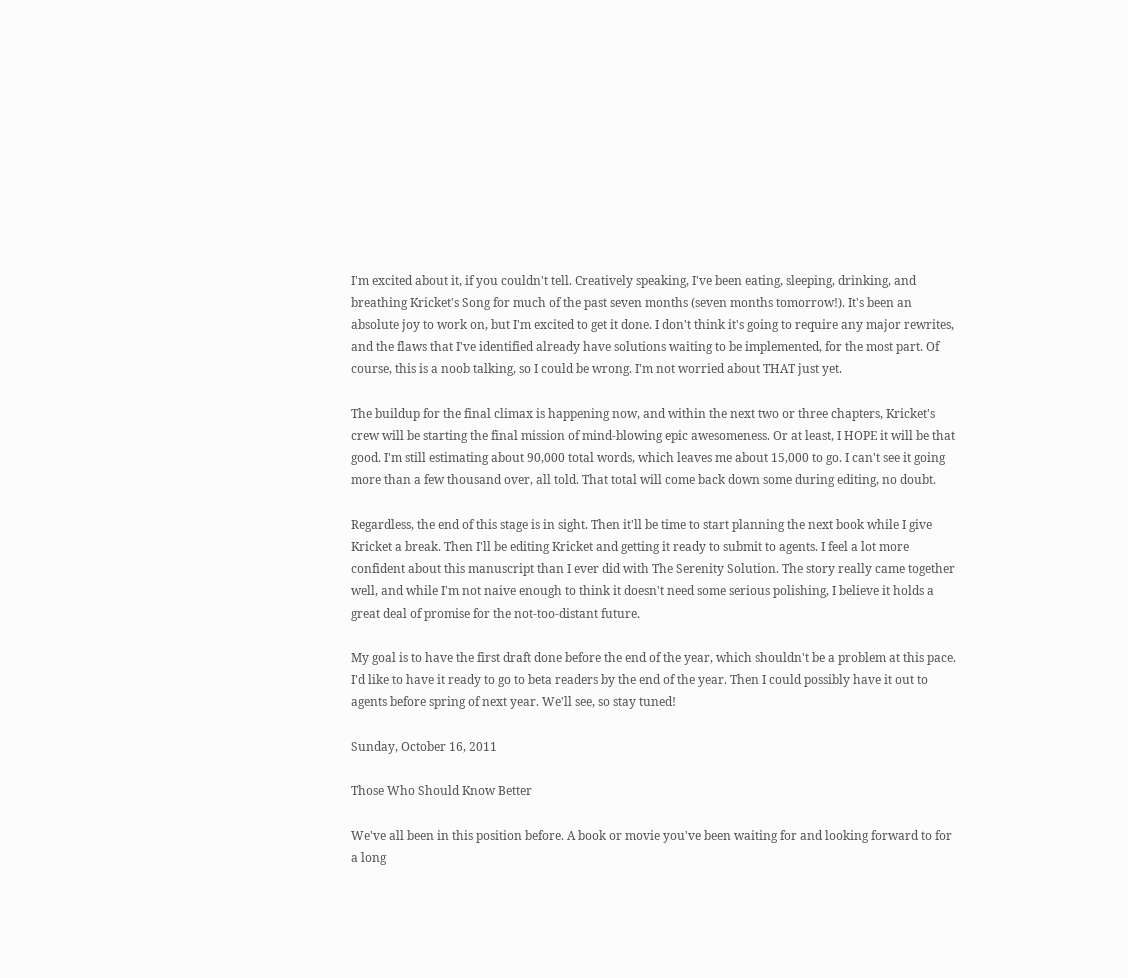I'm excited about it, if you couldn't tell. Creatively speaking, I've been eating, sleeping, drinking, and breathing Kricket's Song for much of the past seven months (seven months tomorrow!). It's been an absolute joy to work on, but I'm excited to get it done. I don't think it's going to require any major rewrites, and the flaws that I've identified already have solutions waiting to be implemented, for the most part. Of course, this is a noob talking, so I could be wrong. I'm not worried about THAT just yet.

The buildup for the final climax is happening now, and within the next two or three chapters, Kricket's crew will be starting the final mission of mind-blowing epic awesomeness. Or at least, I HOPE it will be that good. I'm still estimating about 90,000 total words, which leaves me about 15,000 to go. I can't see it going more than a few thousand over, all told. That total will come back down some during editing, no doubt.

Regardless, the end of this stage is in sight. Then it'll be time to start planning the next book while I give Kricket a break. Then I'll be editing Kricket and getting it ready to submit to agents. I feel a lot more confident about this manuscript than I ever did with The Serenity Solution. The story really came together well, and while I'm not naive enough to think it doesn't need some serious polishing, I believe it holds a great deal of promise for the not-too-distant future.

My goal is to have the first draft done before the end of the year, which shouldn't be a problem at this pace. I'd like to have it ready to go to beta readers by the end of the year. Then I could possibly have it out to agents before spring of next year. We'll see, so stay tuned!

Sunday, October 16, 2011

Those Who Should Know Better

We've all been in this position before. A book or movie you've been waiting for and looking forward to for a long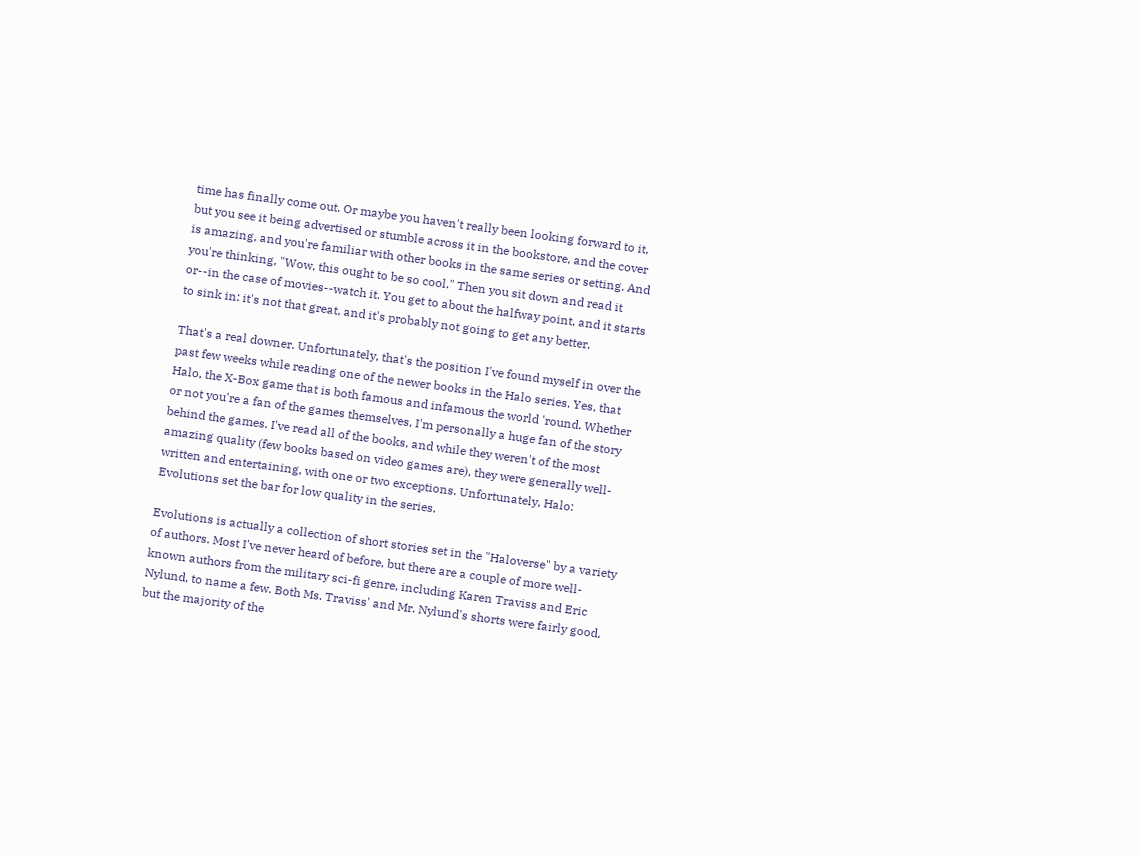time has finally come out. Or maybe you haven't really been looking forward to it, but you see it being advertised or stumble across it in the bookstore, and the cover is amazing, and you're familiar with other books in the same series or setting. And you're thinking, "Wow, this ought to be so cool." Then you sit down and read it or--in the case of movies--watch it. You get to about the halfway point, and it starts to sink in: it's not that great, and it's probably not going to get any better.

That's a real downer. Unfortunately, that's the position I've found myself in over the past few weeks while reading one of the newer books in the Halo series. Yes, that Halo, the X-Box game that is both famous and infamous the world 'round. Whether or not you're a fan of the games themselves, I'm personally a huge fan of the story behind the games. I've read all of the books, and while they weren't of the most amazing quality (few books based on video games are), they were generally well-written and entertaining, with one or two exceptions. Unfortunately, Halo: Evolutions set the bar for low quality in the series.

Evolutions is actually a collection of short stories set in the "Haloverse" by a variety of authors. Most I've never heard of before, but there are a couple of more well-known authors from the military sci-fi genre, including Karen Traviss and Eric Nylund, to name a few. Both Ms. Traviss' and Mr. Nylund's shorts were fairly good, but the majority of the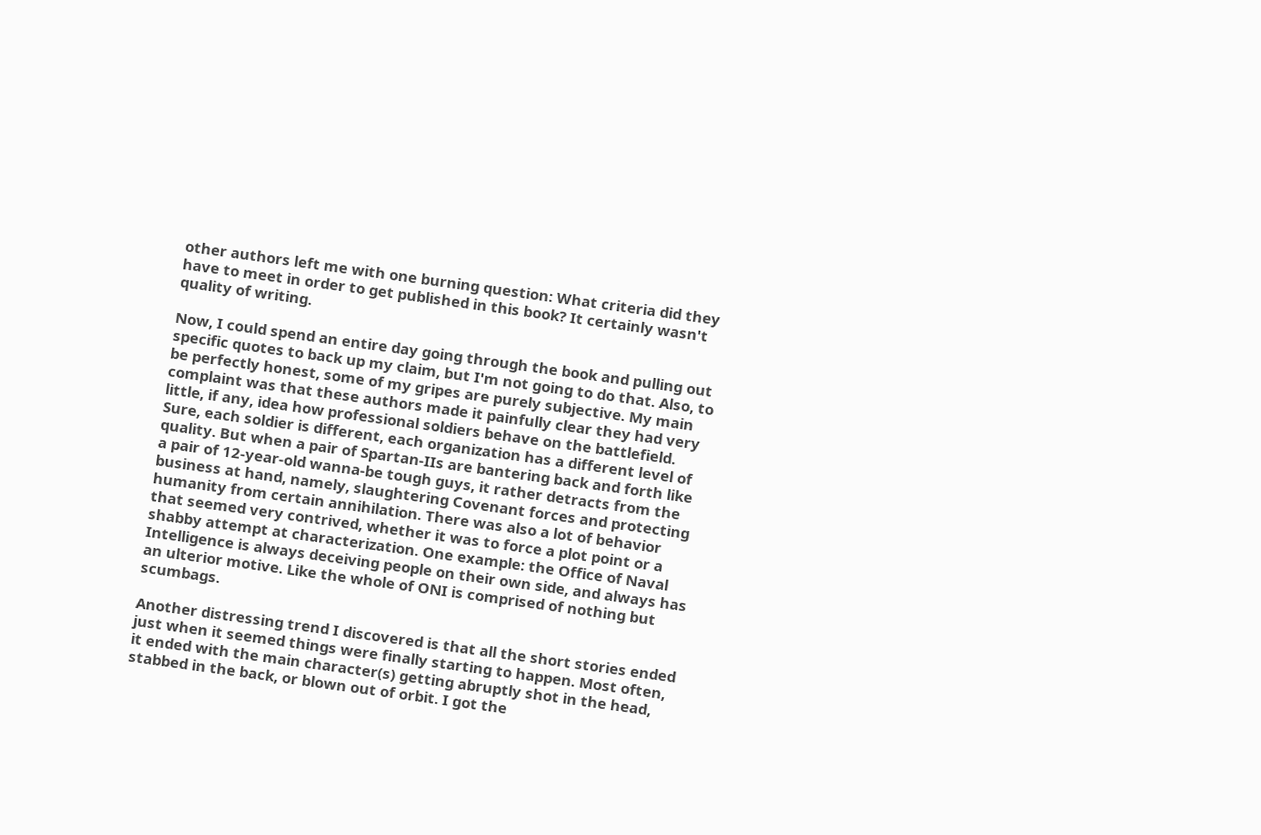other authors left me with one burning question: What criteria did they have to meet in order to get published in this book? It certainly wasn't quality of writing.

Now, I could spend an entire day going through the book and pulling out specific quotes to back up my claim, but I'm not going to do that. Also, to be perfectly honest, some of my gripes are purely subjective. My main complaint was that these authors made it painfully clear they had very little, if any, idea how professional soldiers behave on the battlefield. Sure, each soldier is different, each organization has a different level of quality. But when a pair of Spartan-IIs are bantering back and forth like a pair of 12-year-old wanna-be tough guys, it rather detracts from the business at hand, namely, slaughtering Covenant forces and protecting humanity from certain annihilation. There was also a lot of behavior that seemed very contrived, whether it was to force a plot point or a shabby attempt at characterization. One example: the Office of Naval Intelligence is always deceiving people on their own side, and always has an ulterior motive. Like the whole of ONI is comprised of nothing but scumbags.

Another distressing trend I discovered is that all the short stories ended just when it seemed things were finally starting to happen. Most often, it ended with the main character(s) getting abruptly shot in the head, stabbed in the back, or blown out of orbit. I got the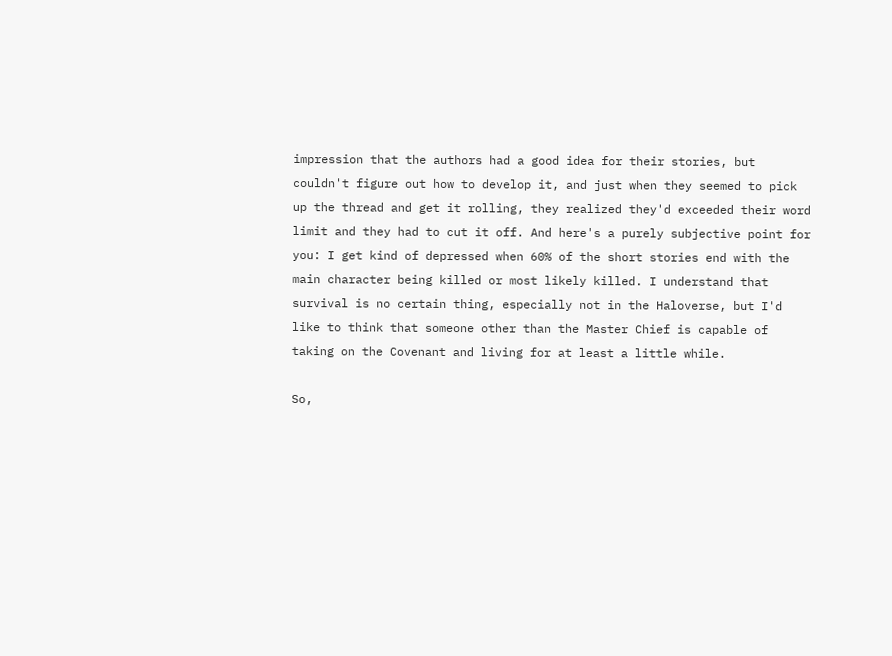impression that the authors had a good idea for their stories, but couldn't figure out how to develop it, and just when they seemed to pick up the thread and get it rolling, they realized they'd exceeded their word limit and they had to cut it off. And here's a purely subjective point for you: I get kind of depressed when 60% of the short stories end with the main character being killed or most likely killed. I understand that survival is no certain thing, especially not in the Haloverse, but I'd like to think that someone other than the Master Chief is capable of taking on the Covenant and living for at least a little while.

So,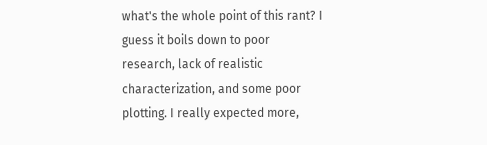what's the whole point of this rant? I guess it boils down to poor research, lack of realistic characterization, and some poor plotting. I really expected more,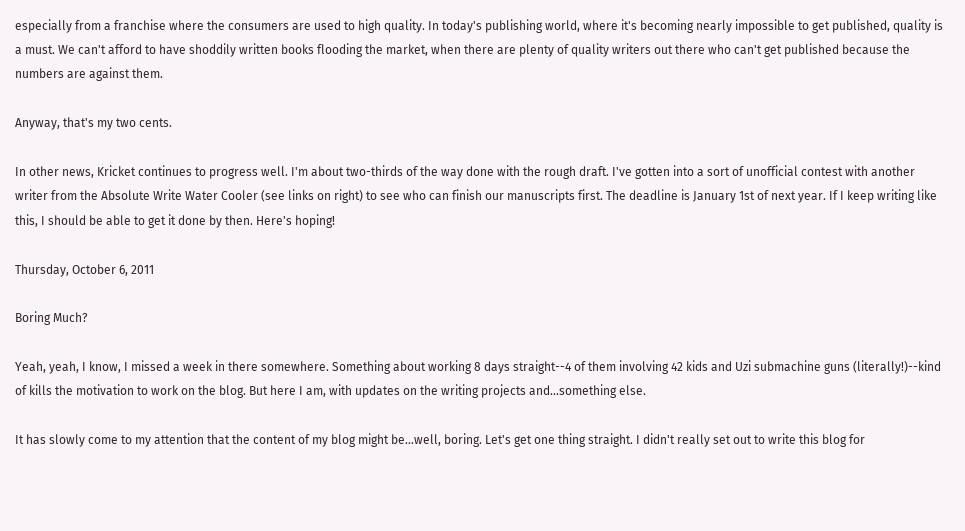especially from a franchise where the consumers are used to high quality. In today's publishing world, where it's becoming nearly impossible to get published, quality is a must. We can't afford to have shoddily written books flooding the market, when there are plenty of quality writers out there who can't get published because the numbers are against them.

Anyway, that's my two cents.

In other news, Kricket continues to progress well. I'm about two-thirds of the way done with the rough draft. I've gotten into a sort of unofficial contest with another writer from the Absolute Write Water Cooler (see links on right) to see who can finish our manuscripts first. The deadline is January 1st of next year. If I keep writing like this, I should be able to get it done by then. Here's hoping!

Thursday, October 6, 2011

Boring Much?

Yeah, yeah, I know, I missed a week in there somewhere. Something about working 8 days straight--4 of them involving 42 kids and Uzi submachine guns (literally!)--kind of kills the motivation to work on the blog. But here I am, with updates on the writing projects and...something else.

It has slowly come to my attention that the content of my blog might be...well, boring. Let's get one thing straight. I didn't really set out to write this blog for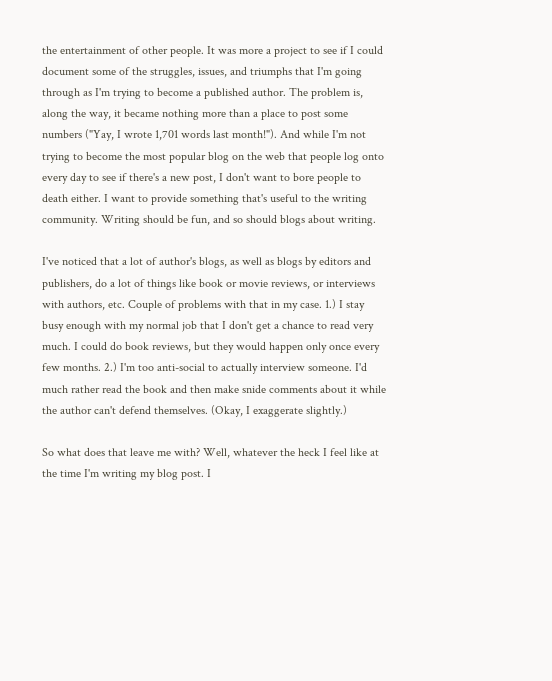the entertainment of other people. It was more a project to see if I could document some of the struggles, issues, and triumphs that I'm going through as I'm trying to become a published author. The problem is, along the way, it became nothing more than a place to post some numbers ("Yay, I wrote 1,701 words last month!"). And while I'm not trying to become the most popular blog on the web that people log onto every day to see if there's a new post, I don't want to bore people to death either. I want to provide something that's useful to the writing community. Writing should be fun, and so should blogs about writing.

I've noticed that a lot of author's blogs, as well as blogs by editors and publishers, do a lot of things like book or movie reviews, or interviews with authors, etc. Couple of problems with that in my case. 1.) I stay busy enough with my normal job that I don't get a chance to read very much. I could do book reviews, but they would happen only once every few months. 2.) I'm too anti-social to actually interview someone. I'd much rather read the book and then make snide comments about it while the author can't defend themselves. (Okay, I exaggerate slightly.)

So what does that leave me with? Well, whatever the heck I feel like at the time I'm writing my blog post. I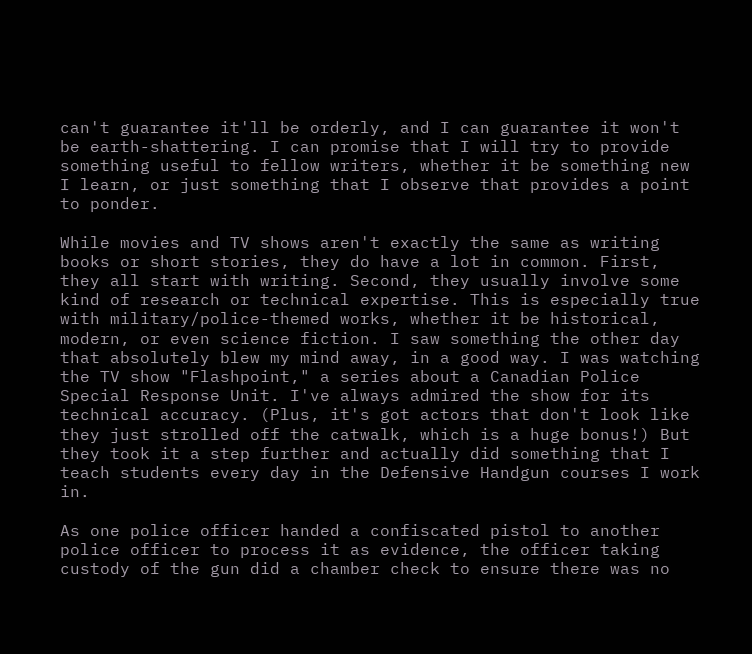can't guarantee it'll be orderly, and I can guarantee it won't be earth-shattering. I can promise that I will try to provide something useful to fellow writers, whether it be something new I learn, or just something that I observe that provides a point to ponder.

While movies and TV shows aren't exactly the same as writing books or short stories, they do have a lot in common. First, they all start with writing. Second, they usually involve some kind of research or technical expertise. This is especially true with military/police-themed works, whether it be historical, modern, or even science fiction. I saw something the other day that absolutely blew my mind away, in a good way. I was watching the TV show "Flashpoint," a series about a Canadian Police Special Response Unit. I've always admired the show for its technical accuracy. (Plus, it's got actors that don't look like they just strolled off the catwalk, which is a huge bonus!) But they took it a step further and actually did something that I teach students every day in the Defensive Handgun courses I work in.

As one police officer handed a confiscated pistol to another police officer to process it as evidence, the officer taking custody of the gun did a chamber check to ensure there was no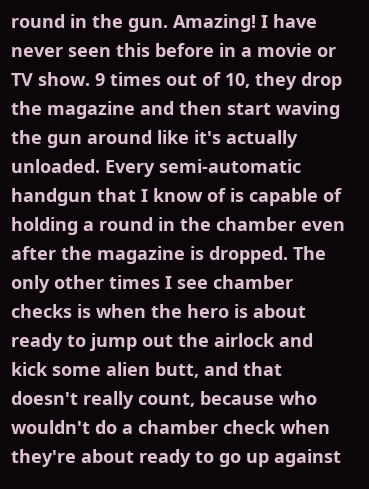round in the gun. Amazing! I have never seen this before in a movie or TV show. 9 times out of 10, they drop the magazine and then start waving the gun around like it's actually unloaded. Every semi-automatic handgun that I know of is capable of holding a round in the chamber even after the magazine is dropped. The only other times I see chamber checks is when the hero is about ready to jump out the airlock and kick some alien butt, and that doesn't really count, because who wouldn't do a chamber check when they're about ready to go up against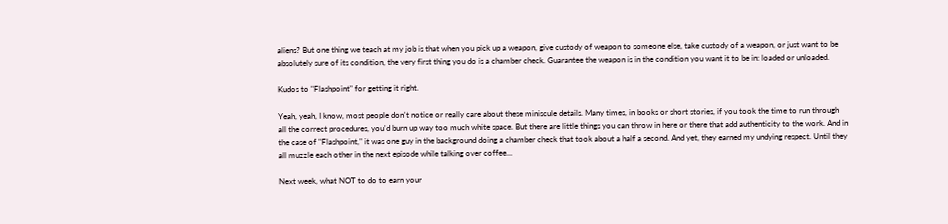aliens? But one thing we teach at my job is that when you pick up a weapon, give custody of weapon to someone else, take custody of a weapon, or just want to be absolutely sure of its condition, the very first thing you do is a chamber check. Guarantee the weapon is in the condition you want it to be in: loaded or unloaded.

Kudos to "Flashpoint" for getting it right.

Yeah, yeah, I know, most people don't notice or really care about these miniscule details. Many times, in books or short stories, if you took the time to run through all the correct procedures, you'd burn up way too much white space. But there are little things you can throw in here or there that add authenticity to the work. And in the case of "Flashpoint," it was one guy in the background doing a chamber check that took about a half a second. And yet, they earned my undying respect. Until they all muzzle each other in the next episode while talking over coffee...

Next week, what NOT to do to earn your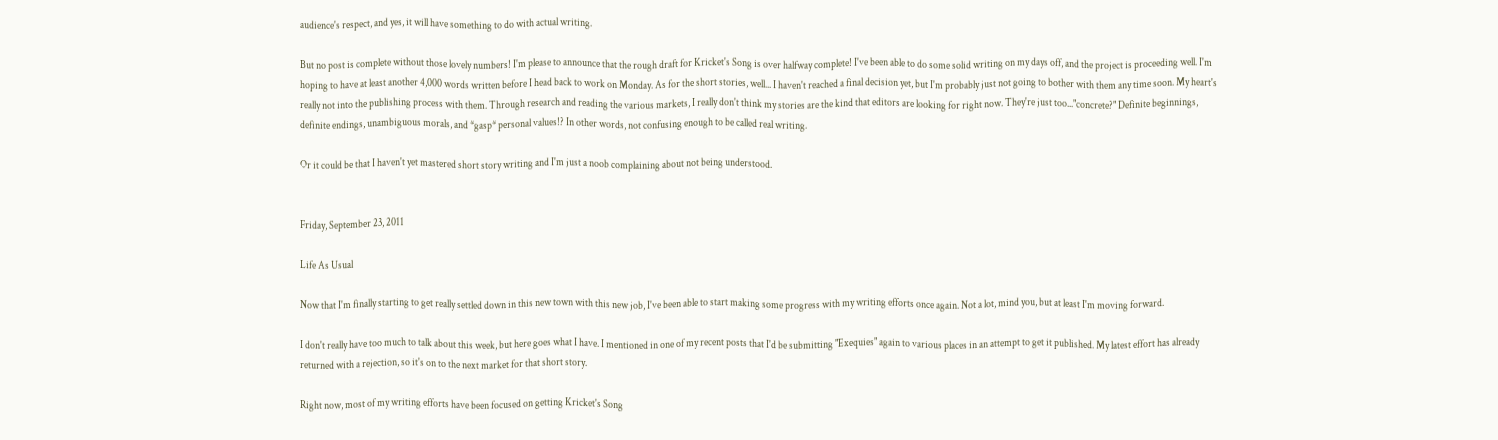audience's respect, and yes, it will have something to do with actual writing.

But no post is complete without those lovely numbers! I'm please to announce that the rough draft for Kricket's Song is over halfway complete! I've been able to do some solid writing on my days off, and the project is proceeding well. I'm hoping to have at least another 4,000 words written before I head back to work on Monday. As for the short stories, well... I haven't reached a final decision yet, but I'm probably just not going to bother with them any time soon. My heart's really not into the publishing process with them. Through research and reading the various markets, I really don't think my stories are the kind that editors are looking for right now. They're just too..."concrete?" Definite beginnings, definite endings, unambiguous morals, and *gasp* personal values!? In other words, not confusing enough to be called real writing.

Or it could be that I haven't yet mastered short story writing and I'm just a noob complaining about not being understood.


Friday, September 23, 2011

Life As Usual

Now that I'm finally starting to get really settled down in this new town with this new job, I've been able to start making some progress with my writing efforts once again. Not a lot, mind you, but at least I'm moving forward.

I don't really have too much to talk about this week, but here goes what I have. I mentioned in one of my recent posts that I'd be submitting "Exequies" again to various places in an attempt to get it published. My latest effort has already returned with a rejection, so it's on to the next market for that short story.

Right now, most of my writing efforts have been focused on getting Kricket's Song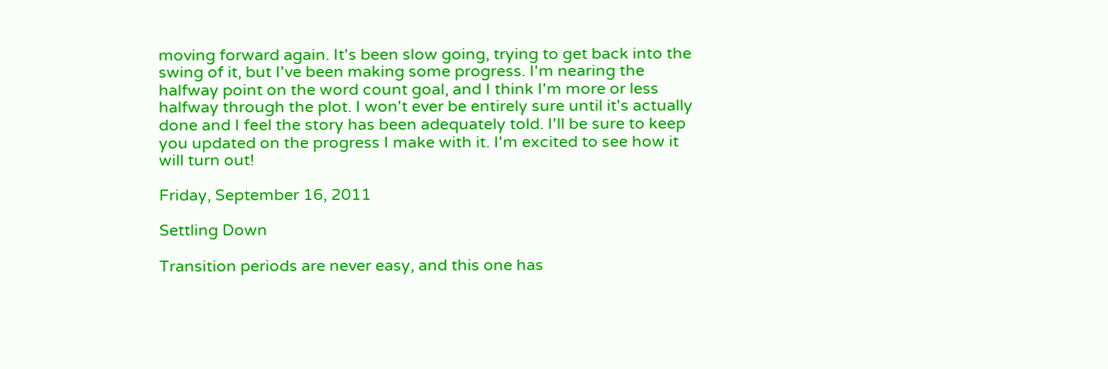moving forward again. It's been slow going, trying to get back into the swing of it, but I've been making some progress. I'm nearing the halfway point on the word count goal, and I think I'm more or less halfway through the plot. I won't ever be entirely sure until it's actually done and I feel the story has been adequately told. I'll be sure to keep you updated on the progress I make with it. I'm excited to see how it will turn out!

Friday, September 16, 2011

Settling Down

Transition periods are never easy, and this one has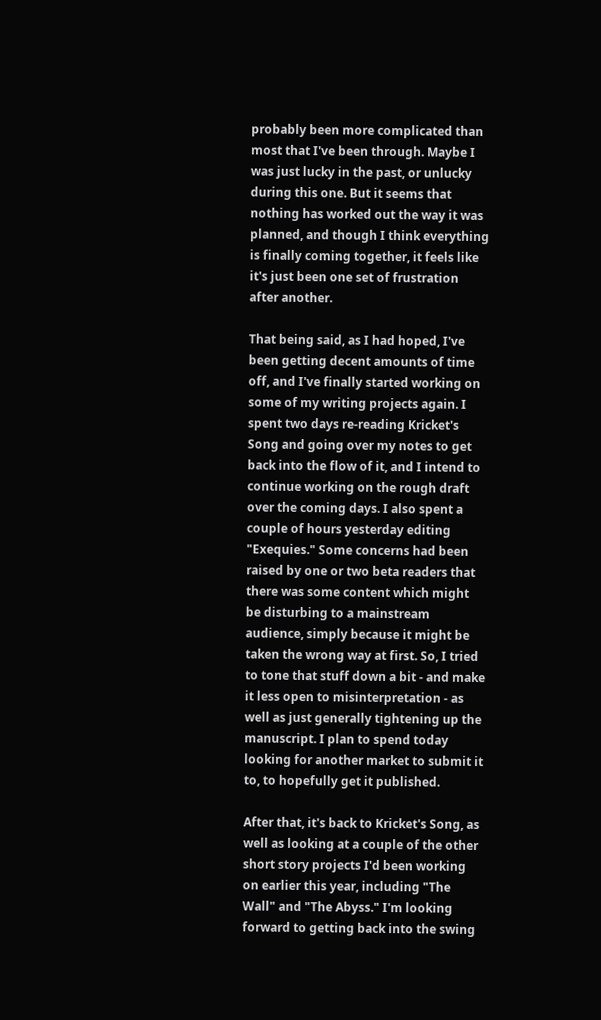probably been more complicated than most that I've been through. Maybe I was just lucky in the past, or unlucky during this one. But it seems that nothing has worked out the way it was planned, and though I think everything is finally coming together, it feels like it's just been one set of frustration after another.

That being said, as I had hoped, I've been getting decent amounts of time off, and I've finally started working on some of my writing projects again. I spent two days re-reading Kricket's Song and going over my notes to get back into the flow of it, and I intend to continue working on the rough draft over the coming days. I also spent a couple of hours yesterday editing "Exequies." Some concerns had been raised by one or two beta readers that there was some content which might be disturbing to a mainstream audience, simply because it might be taken the wrong way at first. So, I tried to tone that stuff down a bit - and make it less open to misinterpretation - as well as just generally tightening up the manuscript. I plan to spend today looking for another market to submit it to, to hopefully get it published.

After that, it's back to Kricket's Song, as well as looking at a couple of the other short story projects I'd been working on earlier this year, including "The Wall" and "The Abyss." I'm looking forward to getting back into the swing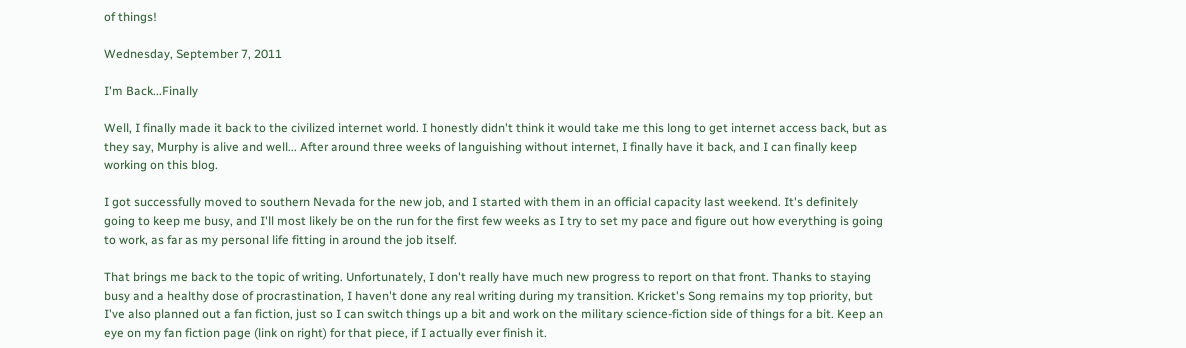of things!

Wednesday, September 7, 2011

I'm Back...Finally

Well, I finally made it back to the civilized internet world. I honestly didn't think it would take me this long to get internet access back, but as they say, Murphy is alive and well... After around three weeks of languishing without internet, I finally have it back, and I can finally keep working on this blog.

I got successfully moved to southern Nevada for the new job, and I started with them in an official capacity last weekend. It's definitely going to keep me busy, and I'll most likely be on the run for the first few weeks as I try to set my pace and figure out how everything is going to work, as far as my personal life fitting in around the job itself.

That brings me back to the topic of writing. Unfortunately, I don't really have much new progress to report on that front. Thanks to staying busy and a healthy dose of procrastination, I haven't done any real writing during my transition. Kricket's Song remains my top priority, but I've also planned out a fan fiction, just so I can switch things up a bit and work on the military science-fiction side of things for a bit. Keep an eye on my fan fiction page (link on right) for that piece, if I actually ever finish it.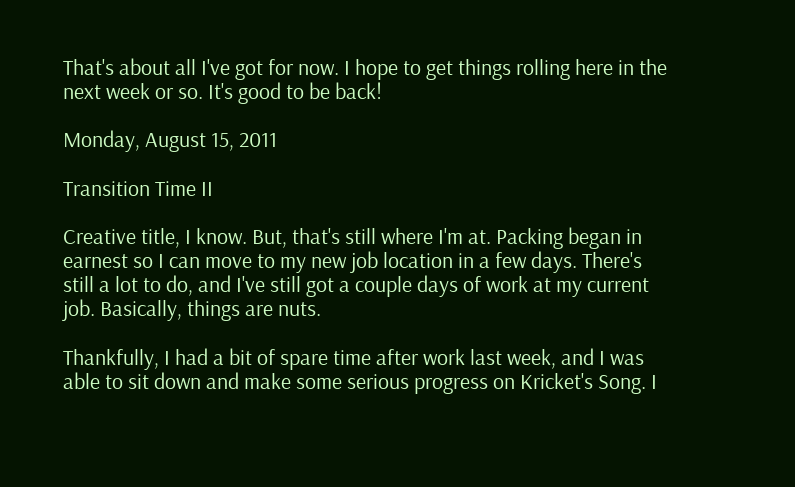That's about all I've got for now. I hope to get things rolling here in the next week or so. It's good to be back!

Monday, August 15, 2011

Transition Time II

Creative title, I know. But, that's still where I'm at. Packing began in earnest so I can move to my new job location in a few days. There's still a lot to do, and I've still got a couple days of work at my current job. Basically, things are nuts.

Thankfully, I had a bit of spare time after work last week, and I was able to sit down and make some serious progress on Kricket's Song. I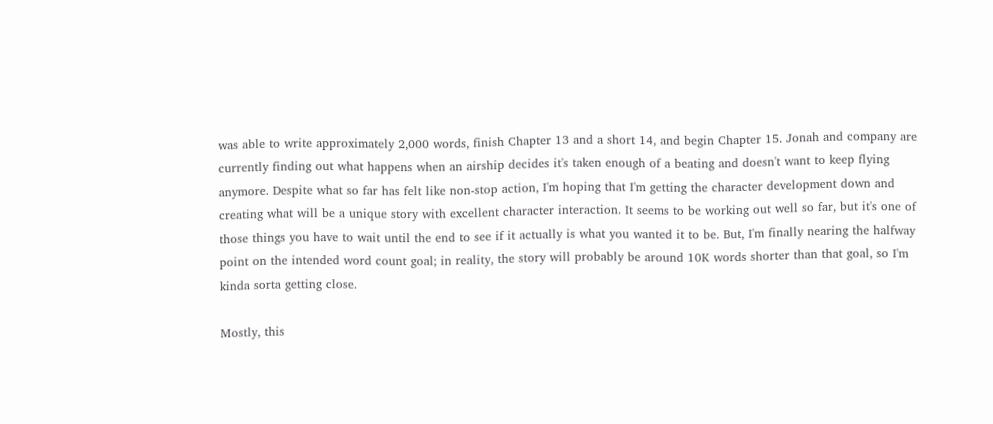was able to write approximately 2,000 words, finish Chapter 13 and a short 14, and begin Chapter 15. Jonah and company are currently finding out what happens when an airship decides it's taken enough of a beating and doesn't want to keep flying anymore. Despite what so far has felt like non-stop action, I'm hoping that I'm getting the character development down and creating what will be a unique story with excellent character interaction. It seems to be working out well so far, but it's one of those things you have to wait until the end to see if it actually is what you wanted it to be. But, I'm finally nearing the halfway point on the intended word count goal; in reality, the story will probably be around 10K words shorter than that goal, so I'm kinda sorta getting close.

Mostly, this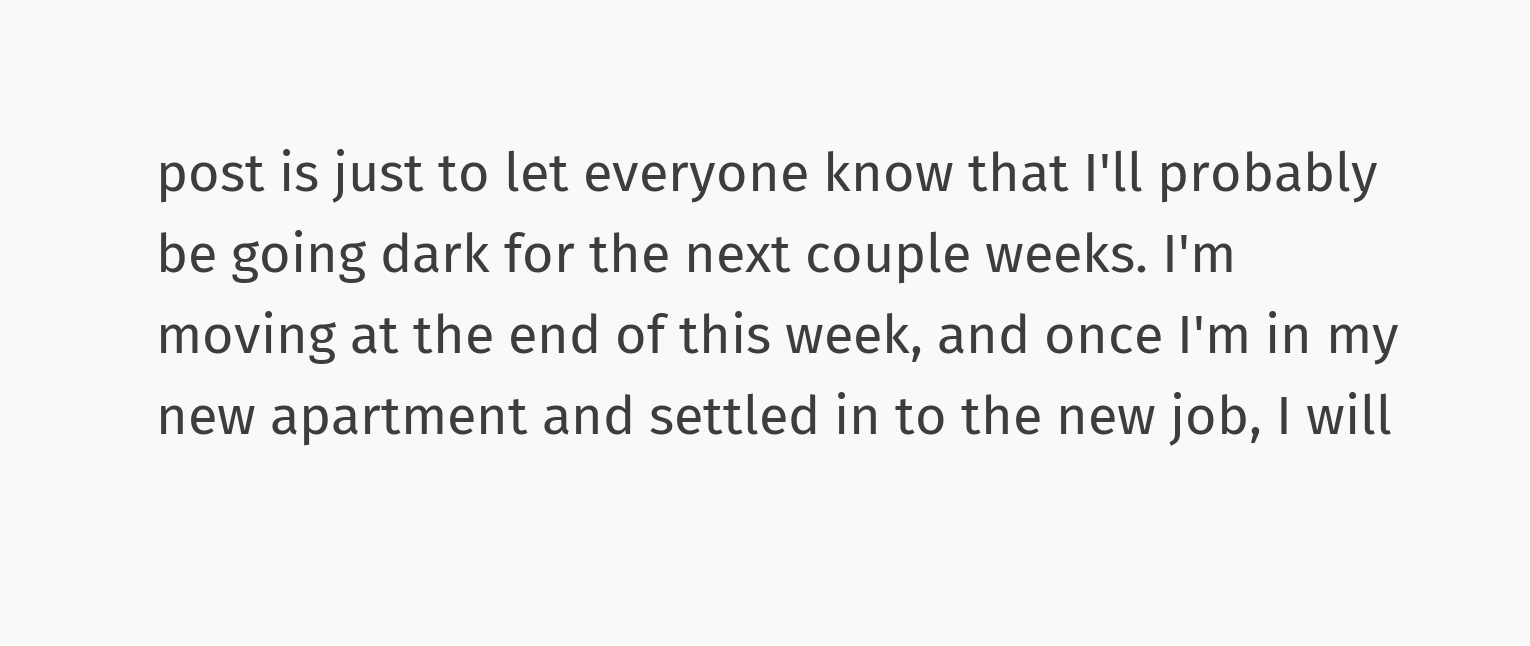post is just to let everyone know that I'll probably be going dark for the next couple weeks. I'm moving at the end of this week, and once I'm in my new apartment and settled in to the new job, I will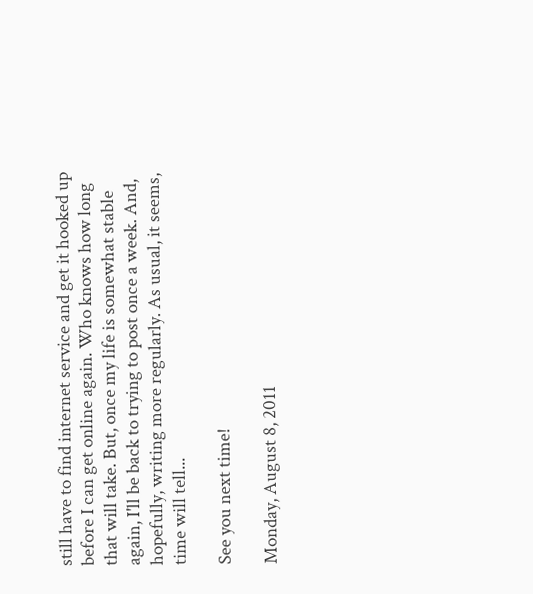still have to find internet service and get it hooked up before I can get online again. Who knows how long that will take. But, once my life is somewhat stable again, I'll be back to trying to post once a week. And, hopefully, writing more regularly. As usual, it seems, time will tell...

See you next time!

Monday, August 8, 2011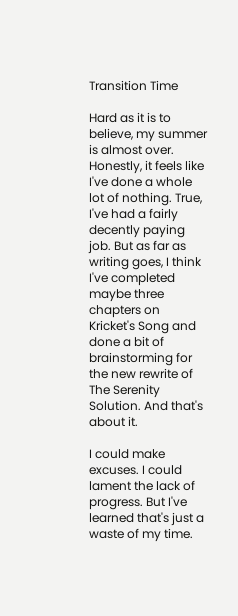Transition Time

Hard as it is to believe, my summer is almost over. Honestly, it feels like I've done a whole lot of nothing. True, I've had a fairly decently paying job. But as far as writing goes, I think I've completed maybe three chapters on Kricket's Song and done a bit of brainstorming for the new rewrite of The Serenity Solution. And that's about it.

I could make excuses. I could lament the lack of progress. But I've learned that's just a waste of my time.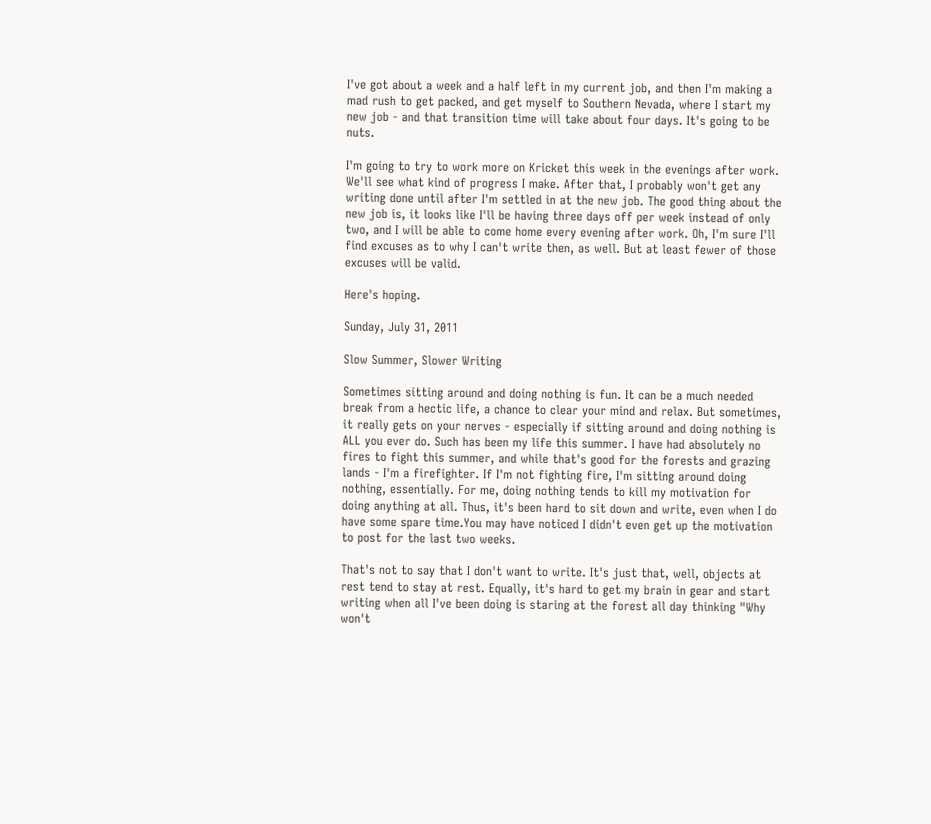I've got about a week and a half left in my current job, and then I'm making a mad rush to get packed, and get myself to Southern Nevada, where I start my new job - and that transition time will take about four days. It's going to be nuts.

I'm going to try to work more on Kricket this week in the evenings after work. We'll see what kind of progress I make. After that, I probably won't get any writing done until after I'm settled in at the new job. The good thing about the new job is, it looks like I'll be having three days off per week instead of only two, and I will be able to come home every evening after work. Oh, I'm sure I'll find excuses as to why I can't write then, as well. But at least fewer of those excuses will be valid.

Here's hoping.

Sunday, July 31, 2011

Slow Summer, Slower Writing

Sometimes sitting around and doing nothing is fun. It can be a much needed break from a hectic life, a chance to clear your mind and relax. But sometimes, it really gets on your nerves - especially if sitting around and doing nothing is ALL you ever do. Such has been my life this summer. I have had absolutely no fires to fight this summer, and while that's good for the forests and grazing lands - I'm a firefighter. If I'm not fighting fire, I'm sitting around doing nothing, essentially. For me, doing nothing tends to kill my motivation for doing anything at all. Thus, it's been hard to sit down and write, even when I do have some spare time.You may have noticed I didn't even get up the motivation to post for the last two weeks.

That's not to say that I don't want to write. It's just that, well, objects at rest tend to stay at rest. Equally, it's hard to get my brain in gear and start writing when all I've been doing is staring at the forest all day thinking "Why won't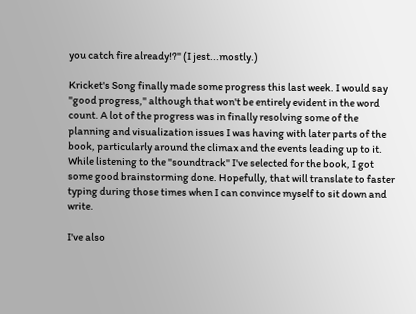you catch fire already!?" (I jest...mostly.)

Kricket's Song finally made some progress this last week. I would say "good progress," although that won't be entirely evident in the word count. A lot of the progress was in finally resolving some of the planning and visualization issues I was having with later parts of the book, particularly around the climax and the events leading up to it. While listening to the "soundtrack" I've selected for the book, I got some good brainstorming done. Hopefully, that will translate to faster typing during those times when I can convince myself to sit down and write.

I've also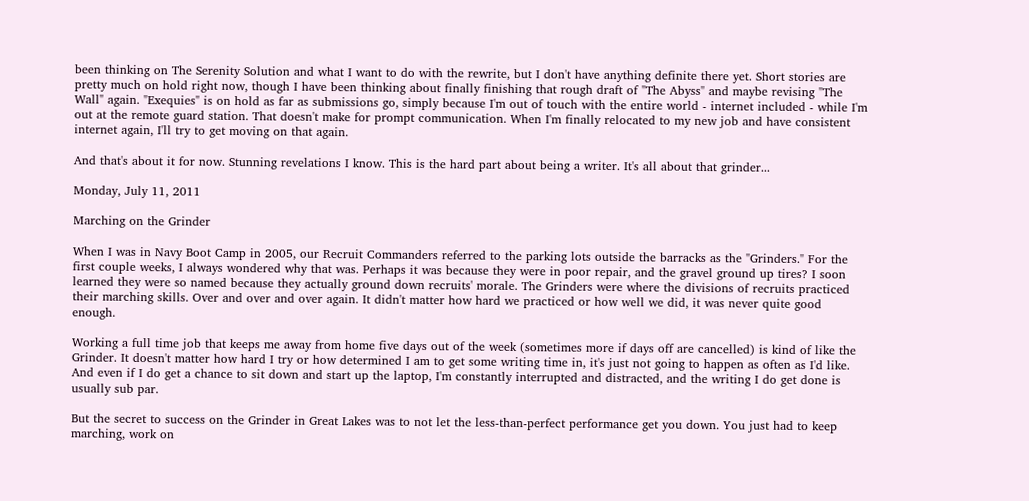been thinking on The Serenity Solution and what I want to do with the rewrite, but I don't have anything definite there yet. Short stories are pretty much on hold right now, though I have been thinking about finally finishing that rough draft of "The Abyss" and maybe revising "The Wall" again. "Exequies" is on hold as far as submissions go, simply because I'm out of touch with the entire world - internet included - while I'm out at the remote guard station. That doesn't make for prompt communication. When I'm finally relocated to my new job and have consistent internet again, I'll try to get moving on that again.

And that's about it for now. Stunning revelations I know. This is the hard part about being a writer. It's all about that grinder...

Monday, July 11, 2011

Marching on the Grinder

When I was in Navy Boot Camp in 2005, our Recruit Commanders referred to the parking lots outside the barracks as the "Grinders." For the first couple weeks, I always wondered why that was. Perhaps it was because they were in poor repair, and the gravel ground up tires? I soon learned they were so named because they actually ground down recruits' morale. The Grinders were where the divisions of recruits practiced their marching skills. Over and over and over again. It didn't matter how hard we practiced or how well we did, it was never quite good enough.

Working a full time job that keeps me away from home five days out of the week (sometimes more if days off are cancelled) is kind of like the Grinder. It doesn't matter how hard I try or how determined I am to get some writing time in, it's just not going to happen as often as I'd like. And even if I do get a chance to sit down and start up the laptop, I'm constantly interrupted and distracted, and the writing I do get done is usually sub par.

But the secret to success on the Grinder in Great Lakes was to not let the less-than-perfect performance get you down. You just had to keep marching, work on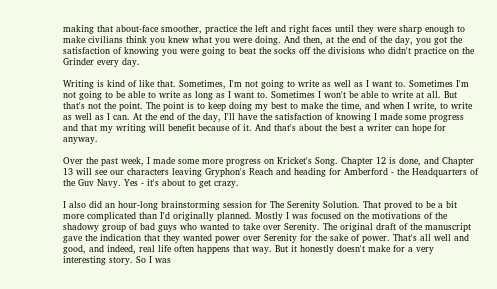making that about-face smoother, practice the left and right faces until they were sharp enough to make civilians think you knew what you were doing. And then, at the end of the day, you got the satisfaction of knowing you were going to beat the socks off the divisions who didn't practice on the Grinder every day.

Writing is kind of like that. Sometimes, I'm not going to write as well as I want to. Sometimes I'm not going to be able to write as long as I want to. Sometimes I won't be able to write at all. But that's not the point. The point is to keep doing my best to make the time, and when I write, to write as well as I can. At the end of the day, I'll have the satisfaction of knowing I made some progress and that my writing will benefit because of it. And that's about the best a writer can hope for anyway.

Over the past week, I made some more progress on Kricket's Song. Chapter 12 is done, and Chapter 13 will see our characters leaving Gryphon's Reach and heading for Amberford - the Headquarters of the Guv Navy. Yes - it's about to get crazy.

I also did an hour-long brainstorming session for The Serenity Solution. That proved to be a bit more complicated than I'd originally planned. Mostly I was focused on the motivations of the shadowy group of bad guys who wanted to take over Serenity. The original draft of the manuscript gave the indication that they wanted power over Serenity for the sake of power. That's all well and good, and indeed, real life often happens that way. But it honestly doesn't make for a very interesting story. So I was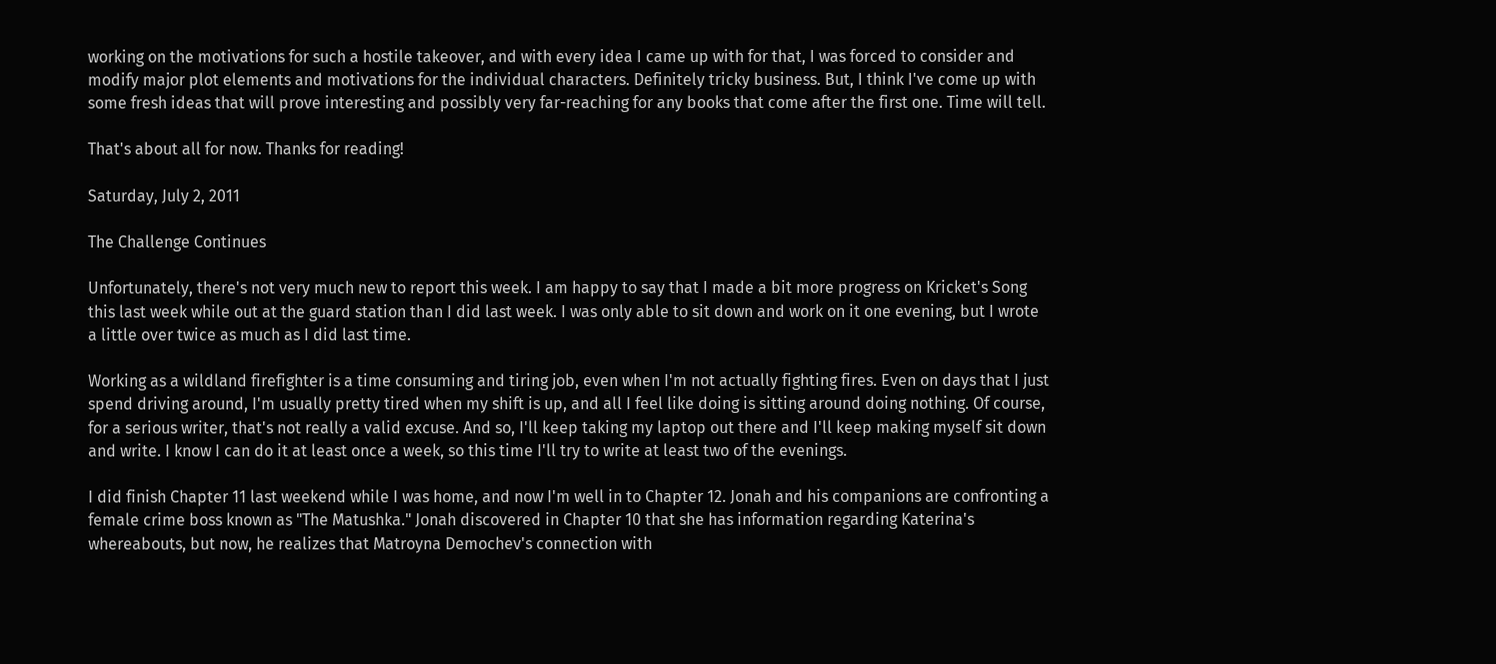working on the motivations for such a hostile takeover, and with every idea I came up with for that, I was forced to consider and modify major plot elements and motivations for the individual characters. Definitely tricky business. But, I think I've come up with some fresh ideas that will prove interesting and possibly very far-reaching for any books that come after the first one. Time will tell.

That's about all for now. Thanks for reading!

Saturday, July 2, 2011

The Challenge Continues

Unfortunately, there's not very much new to report this week. I am happy to say that I made a bit more progress on Kricket's Song this last week while out at the guard station than I did last week. I was only able to sit down and work on it one evening, but I wrote a little over twice as much as I did last time.

Working as a wildland firefighter is a time consuming and tiring job, even when I'm not actually fighting fires. Even on days that I just spend driving around, I'm usually pretty tired when my shift is up, and all I feel like doing is sitting around doing nothing. Of course, for a serious writer, that's not really a valid excuse. And so, I'll keep taking my laptop out there and I'll keep making myself sit down and write. I know I can do it at least once a week, so this time I'll try to write at least two of the evenings.

I did finish Chapter 11 last weekend while I was home, and now I'm well in to Chapter 12. Jonah and his companions are confronting a female crime boss known as "The Matushka." Jonah discovered in Chapter 10 that she has information regarding Katerina's whereabouts, but now, he realizes that Matroyna Demochev's connection with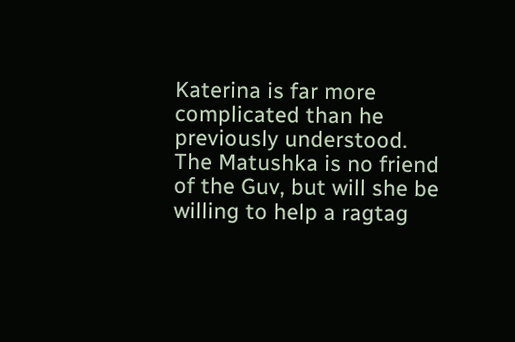Katerina is far more complicated than he previously understood. The Matushka is no friend of the Guv, but will she be willing to help a ragtag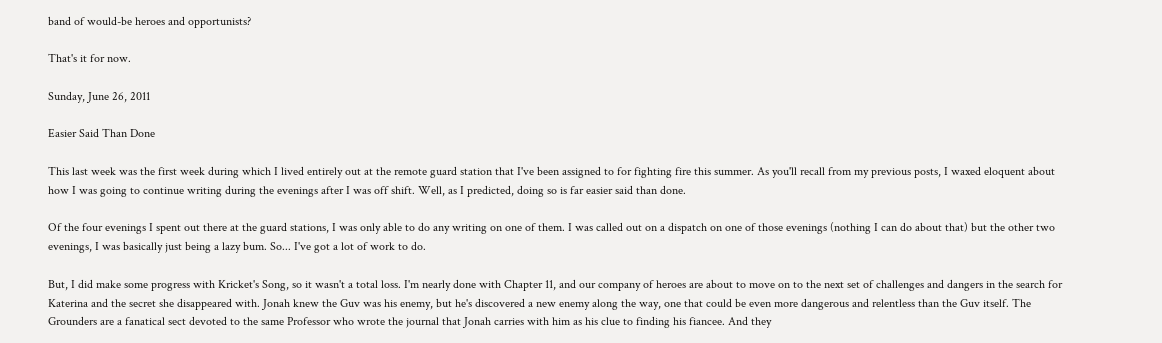band of would-be heroes and opportunists?

That's it for now.

Sunday, June 26, 2011

Easier Said Than Done

This last week was the first week during which I lived entirely out at the remote guard station that I've been assigned to for fighting fire this summer. As you'll recall from my previous posts, I waxed eloquent about how I was going to continue writing during the evenings after I was off shift. Well, as I predicted, doing so is far easier said than done.

Of the four evenings I spent out there at the guard stations, I was only able to do any writing on one of them. I was called out on a dispatch on one of those evenings (nothing I can do about that) but the other two evenings, I was basically just being a lazy bum. So... I've got a lot of work to do.

But, I did make some progress with Kricket's Song, so it wasn't a total loss. I'm nearly done with Chapter 11, and our company of heroes are about to move on to the next set of challenges and dangers in the search for Katerina and the secret she disappeared with. Jonah knew the Guv was his enemy, but he's discovered a new enemy along the way, one that could be even more dangerous and relentless than the Guv itself. The Grounders are a fanatical sect devoted to the same Professor who wrote the journal that Jonah carries with him as his clue to finding his fiancee. And they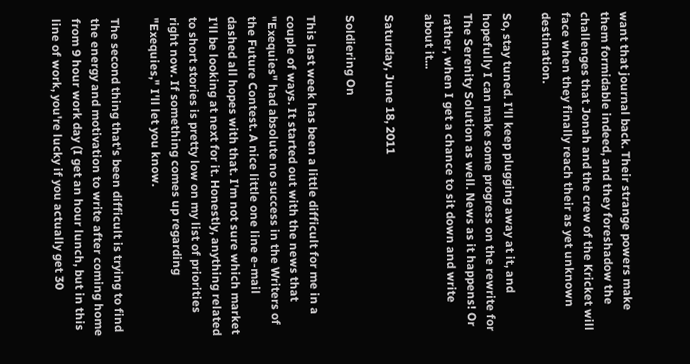want that journal back. Their strange powers make them formidable indeed, and they foreshadow the challenges that Jonah and the crew of the Kricket will face when they finally reach their as yet unknown destination.

So, stay tuned. I'll keep plugging away at it, and hopefully I can make some progress on the rewrite for The Serenity Solution as well. News as it happens! Or rather, when I get a chance to sit down and write about it...

Saturday, June 18, 2011

Soldiering On

This last week has been a little difficult for me in a couple of ways. It started out with the news that "Exequies" had absolute no success in the Writers of the Future Contest. A nice little one line e-mail dashed all hopes with that. I'm not sure which market I'll be looking at next for it. Honestly, anything related to short stories is pretty low on my list of priorities right now. If something comes up regarding "Exequies," I'll let you know.

The second thing that's been difficult is trying to find the energy and motivation to write after coming home from 9 hour work day (I get an hour lunch, but in this line of work, you're lucky if you actually get 30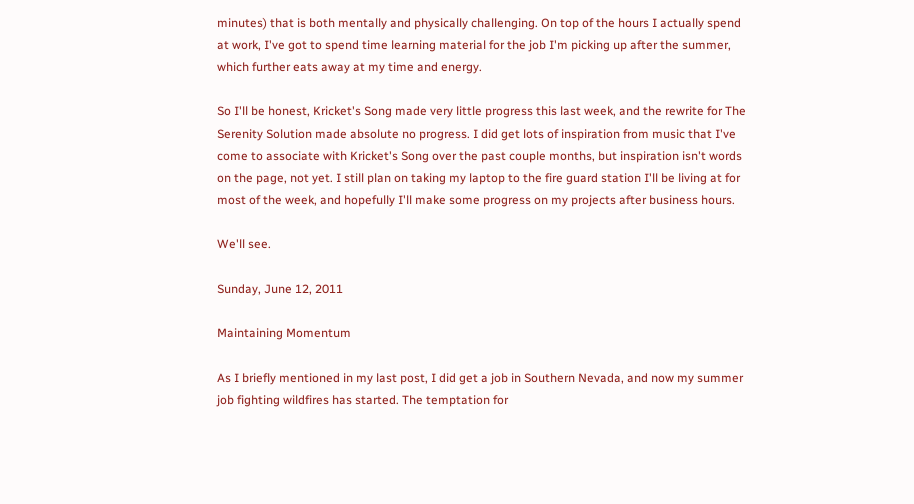minutes) that is both mentally and physically challenging. On top of the hours I actually spend at work, I've got to spend time learning material for the job I'm picking up after the summer, which further eats away at my time and energy.

So I'll be honest, Kricket's Song made very little progress this last week, and the rewrite for The Serenity Solution made absolute no progress. I did get lots of inspiration from music that I've come to associate with Kricket's Song over the past couple months, but inspiration isn't words on the page, not yet. I still plan on taking my laptop to the fire guard station I'll be living at for most of the week, and hopefully I'll make some progress on my projects after business hours.

We'll see.

Sunday, June 12, 2011

Maintaining Momentum

As I briefly mentioned in my last post, I did get a job in Southern Nevada, and now my summer job fighting wildfires has started. The temptation for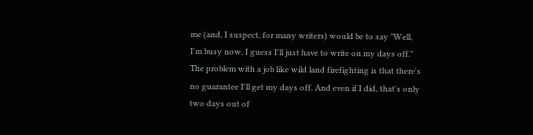me (and, I suspect, for many writers) would be to say "Well, I'm busy now, I guess I'll just have to write on my days off." The problem with a job like wild land firefighting is that there's no guarantee I'll get my days off. And even if I did, that's only two days out of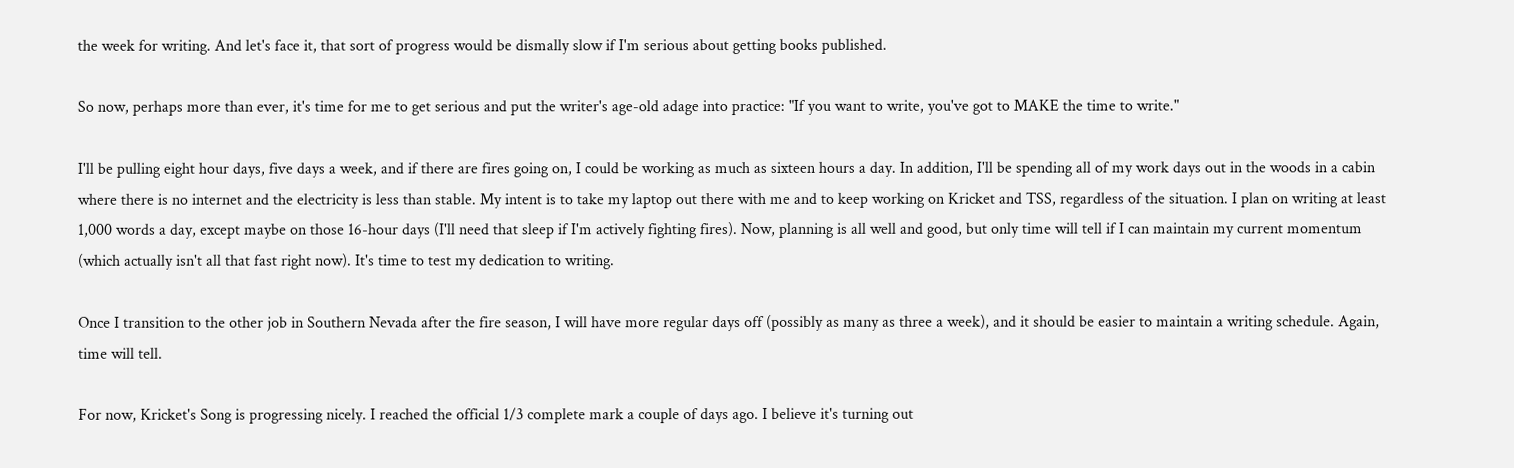the week for writing. And let's face it, that sort of progress would be dismally slow if I'm serious about getting books published.

So now, perhaps more than ever, it's time for me to get serious and put the writer's age-old adage into practice: "If you want to write, you've got to MAKE the time to write."

I'll be pulling eight hour days, five days a week, and if there are fires going on, I could be working as much as sixteen hours a day. In addition, I'll be spending all of my work days out in the woods in a cabin where there is no internet and the electricity is less than stable. My intent is to take my laptop out there with me and to keep working on Kricket and TSS, regardless of the situation. I plan on writing at least 1,000 words a day, except maybe on those 16-hour days (I'll need that sleep if I'm actively fighting fires). Now, planning is all well and good, but only time will tell if I can maintain my current momentum (which actually isn't all that fast right now). It's time to test my dedication to writing.

Once I transition to the other job in Southern Nevada after the fire season, I will have more regular days off (possibly as many as three a week), and it should be easier to maintain a writing schedule. Again, time will tell.

For now, Kricket's Song is progressing nicely. I reached the official 1/3 complete mark a couple of days ago. I believe it's turning out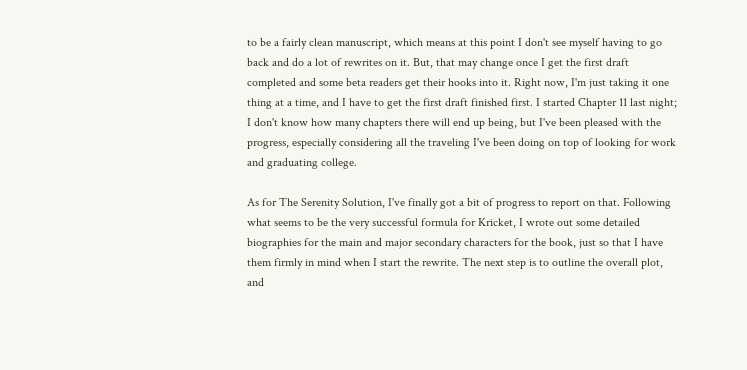to be a fairly clean manuscript, which means at this point I don't see myself having to go back and do a lot of rewrites on it. But, that may change once I get the first draft completed and some beta readers get their hooks into it. Right now, I'm just taking it one thing at a time, and I have to get the first draft finished first. I started Chapter 11 last night; I don't know how many chapters there will end up being, but I've been pleased with the progress, especially considering all the traveling I've been doing on top of looking for work and graduating college.

As for The Serenity Solution, I've finally got a bit of progress to report on that. Following what seems to be the very successful formula for Kricket, I wrote out some detailed biographies for the main and major secondary characters for the book, just so that I have them firmly in mind when I start the rewrite. The next step is to outline the overall plot, and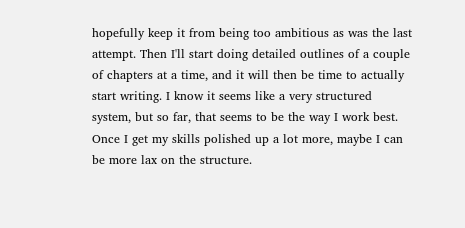hopefully keep it from being too ambitious as was the last attempt. Then I'll start doing detailed outlines of a couple of chapters at a time, and it will then be time to actually start writing. I know it seems like a very structured system, but so far, that seems to be the way I work best. Once I get my skills polished up a lot more, maybe I can be more lax on the structure.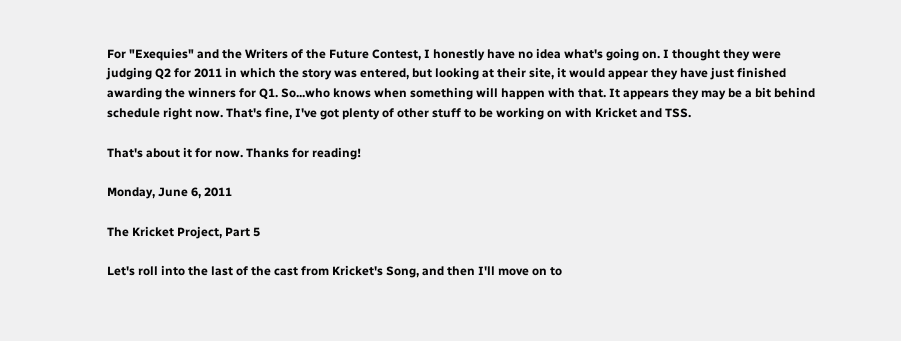For "Exequies" and the Writers of the Future Contest, I honestly have no idea what's going on. I thought they were judging Q2 for 2011 in which the story was entered, but looking at their site, it would appear they have just finished awarding the winners for Q1. So...who knows when something will happen with that. It appears they may be a bit behind schedule right now. That's fine, I've got plenty of other stuff to be working on with Kricket and TSS.

That's about it for now. Thanks for reading!

Monday, June 6, 2011

The Kricket Project, Part 5

Let's roll into the last of the cast from Kricket's Song, and then I'll move on to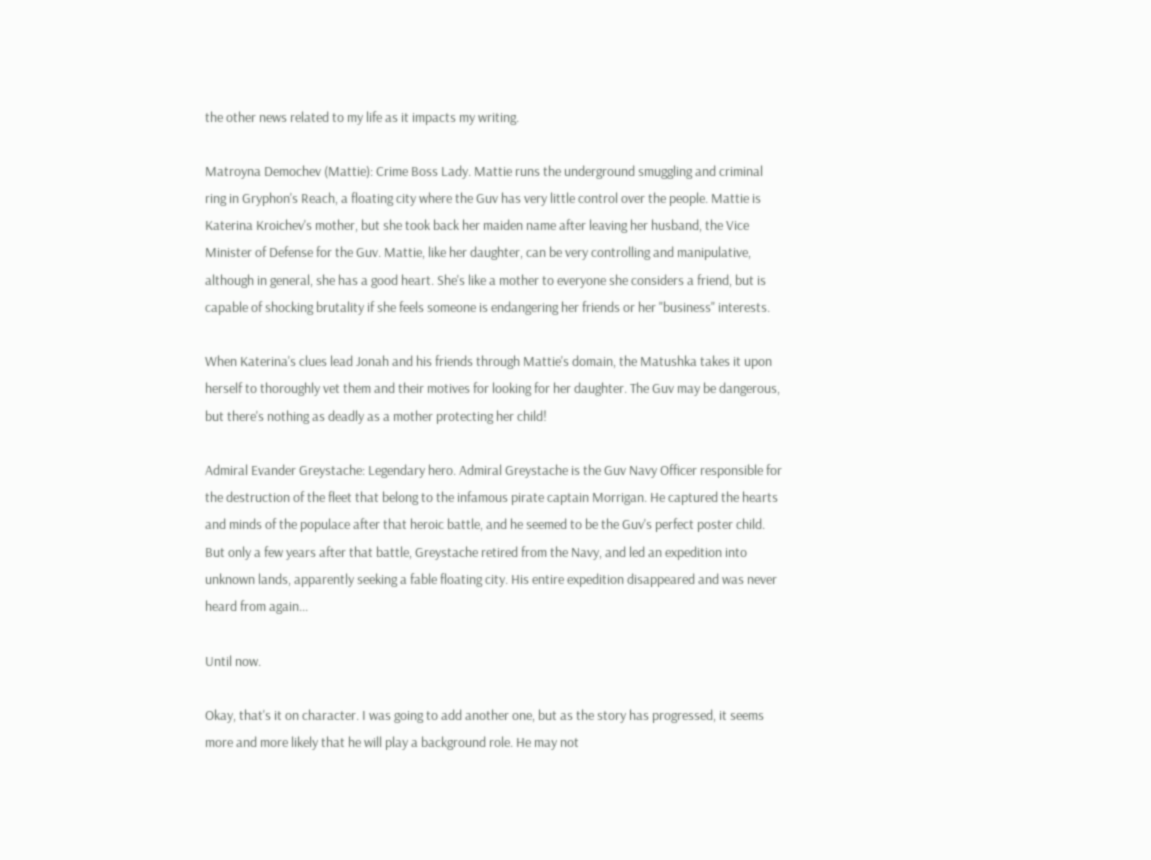the other news related to my life as it impacts my writing.

Matroyna Demochev (Mattie): Crime Boss Lady. Mattie runs the underground smuggling and criminal ring in Gryphon's Reach, a floating city where the Guv has very little control over the people. Mattie is Katerina Kroichev's mother, but she took back her maiden name after leaving her husband, the Vice Minister of Defense for the Guv. Mattie, like her daughter, can be very controlling and manipulative, although in general, she has a good heart. She's like a mother to everyone she considers a friend, but is capable of shocking brutality if she feels someone is endangering her friends or her "business" interests.

When Katerina's clues lead Jonah and his friends through Mattie's domain, the Matushka takes it upon herself to thoroughly vet them and their motives for looking for her daughter. The Guv may be dangerous, but there's nothing as deadly as a mother protecting her child!

Admiral Evander Greystache: Legendary hero. Admiral Greystache is the Guv Navy Officer responsible for the destruction of the fleet that belong to the infamous pirate captain Morrigan. He captured the hearts and minds of the populace after that heroic battle, and he seemed to be the Guv's perfect poster child. But only a few years after that battle, Greystache retired from the Navy, and led an expedition into unknown lands, apparently seeking a fable floating city. His entire expedition disappeared and was never heard from again...

Until now.

Okay, that's it on character. I was going to add another one, but as the story has progressed, it seems more and more likely that he will play a background role. He may not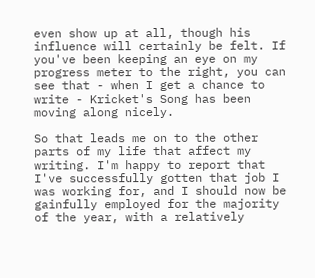even show up at all, though his influence will certainly be felt. If you've been keeping an eye on my progress meter to the right, you can see that - when I get a chance to write - Kricket's Song has been moving along nicely.

So that leads me on to the other parts of my life that affect my writing. I'm happy to report that I've successfully gotten that job I was working for, and I should now be gainfully employed for the majority of the year, with a relatively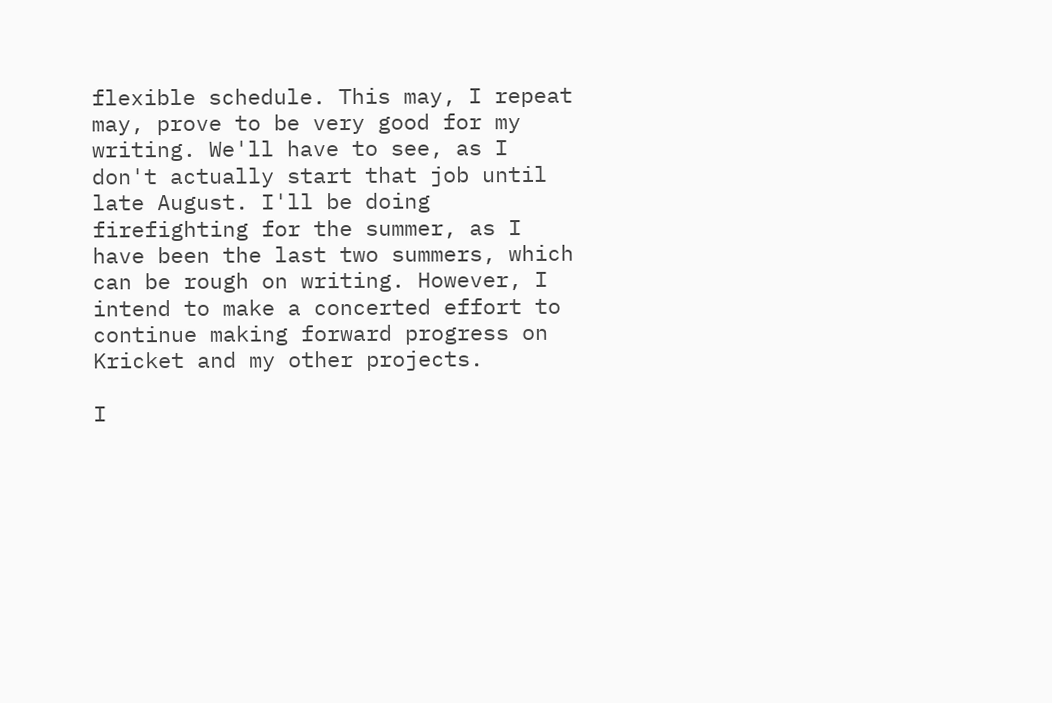flexible schedule. This may, I repeat may, prove to be very good for my writing. We'll have to see, as I don't actually start that job until late August. I'll be doing firefighting for the summer, as I have been the last two summers, which can be rough on writing. However, I intend to make a concerted effort to continue making forward progress on Kricket and my other projects.

I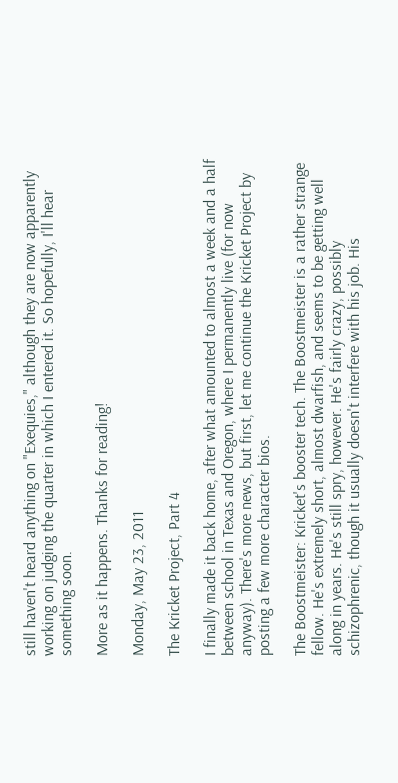still haven't heard anything on "Exequies," although they are now apparently working on judging the quarter in which I entered it. So hopefully, I'll hear something soon.

More as it happens. Thanks for reading!

Monday, May 23, 2011

The Kricket Project, Part 4

I finally made it back home, after what amounted to almost a week and a half between school in Texas and Oregon, where I permanently live (for now anyway). There's more news, but first, let me continue the Kricket Project by posting a few more character bios.

The Boostmeister: Kricket's booster tech. The Boostmeister is a rather strange fellow. He's extremely short, almost dwarfish, and seems to be getting well along in years. He's still spry, however. He's fairly crazy, possibly schizophrenic, though it usually doesn't interfere with his job. His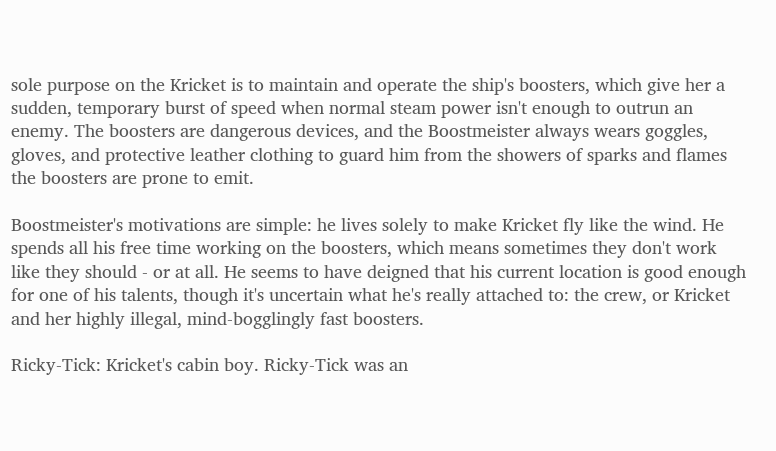sole purpose on the Kricket is to maintain and operate the ship's boosters, which give her a sudden, temporary burst of speed when normal steam power isn't enough to outrun an enemy. The boosters are dangerous devices, and the Boostmeister always wears goggles, gloves, and protective leather clothing to guard him from the showers of sparks and flames the boosters are prone to emit.

Boostmeister's motivations are simple: he lives solely to make Kricket fly like the wind. He spends all his free time working on the boosters, which means sometimes they don't work like they should - or at all. He seems to have deigned that his current location is good enough for one of his talents, though it's uncertain what he's really attached to: the crew, or Kricket and her highly illegal, mind-bogglingly fast boosters.

Ricky-Tick: Kricket's cabin boy. Ricky-Tick was an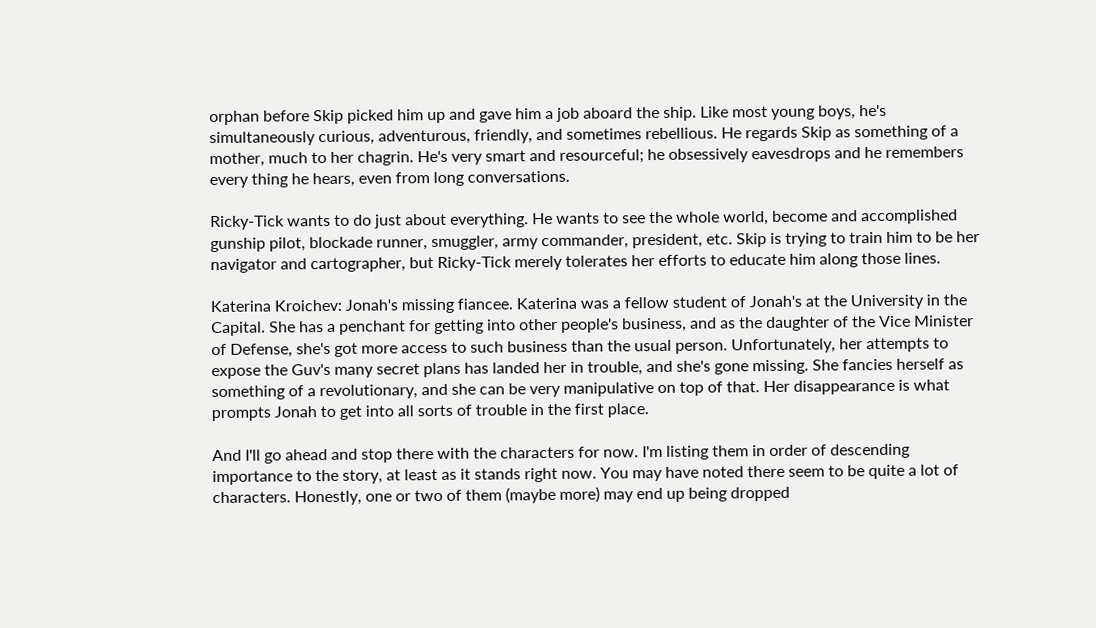orphan before Skip picked him up and gave him a job aboard the ship. Like most young boys, he's simultaneously curious, adventurous, friendly, and sometimes rebellious. He regards Skip as something of a mother, much to her chagrin. He's very smart and resourceful; he obsessively eavesdrops and he remembers every thing he hears, even from long conversations.

Ricky-Tick wants to do just about everything. He wants to see the whole world, become and accomplished gunship pilot, blockade runner, smuggler, army commander, president, etc. Skip is trying to train him to be her navigator and cartographer, but Ricky-Tick merely tolerates her efforts to educate him along those lines.

Katerina Kroichev: Jonah's missing fiancee. Katerina was a fellow student of Jonah's at the University in the Capital. She has a penchant for getting into other people's business, and as the daughter of the Vice Minister of Defense, she's got more access to such business than the usual person. Unfortunately, her attempts to expose the Guv's many secret plans has landed her in trouble, and she's gone missing. She fancies herself as something of a revolutionary, and she can be very manipulative on top of that. Her disappearance is what prompts Jonah to get into all sorts of trouble in the first place.

And I'll go ahead and stop there with the characters for now. I'm listing them in order of descending importance to the story, at least as it stands right now. You may have noted there seem to be quite a lot of characters. Honestly, one or two of them (maybe more) may end up being dropped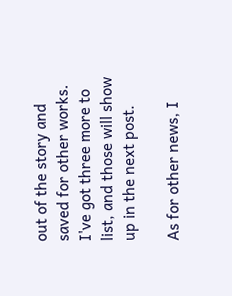out of the story and saved for other works. I've got three more to list, and those will show up in the next post.

As for other news, I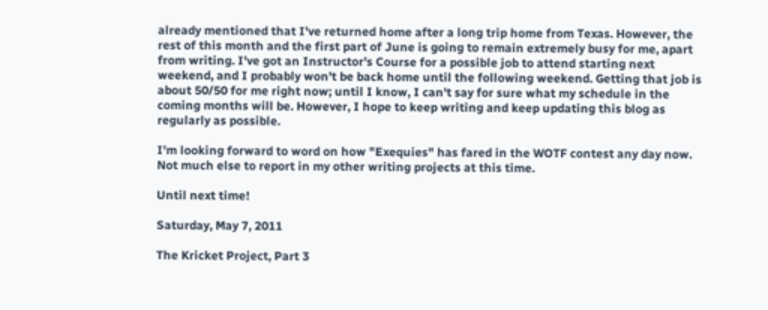already mentioned that I've returned home after a long trip home from Texas. However, the rest of this month and the first part of June is going to remain extremely busy for me, apart from writing. I've got an Instructor's Course for a possible job to attend starting next weekend, and I probably won't be back home until the following weekend. Getting that job is about 50/50 for me right now; until I know, I can't say for sure what my schedule in the coming months will be. However, I hope to keep writing and keep updating this blog as regularly as possible.

I'm looking forward to word on how "Exequies" has fared in the WOTF contest any day now. Not much else to report in my other writing projects at this time.

Until next time!

Saturday, May 7, 2011

The Kricket Project, Part 3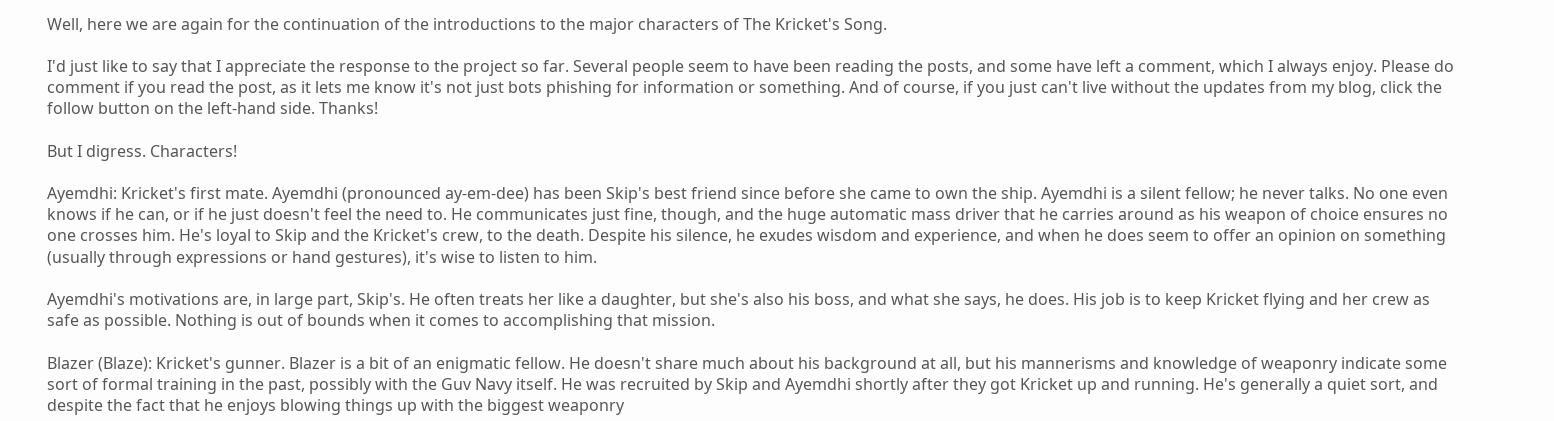Well, here we are again for the continuation of the introductions to the major characters of The Kricket's Song.

I'd just like to say that I appreciate the response to the project so far. Several people seem to have been reading the posts, and some have left a comment, which I always enjoy. Please do comment if you read the post, as it lets me know it's not just bots phishing for information or something. And of course, if you just can't live without the updates from my blog, click the follow button on the left-hand side. Thanks!

But I digress. Characters!

Ayemdhi: Kricket's first mate. Ayemdhi (pronounced ay-em-dee) has been Skip's best friend since before she came to own the ship. Ayemdhi is a silent fellow; he never talks. No one even knows if he can, or if he just doesn't feel the need to. He communicates just fine, though, and the huge automatic mass driver that he carries around as his weapon of choice ensures no one crosses him. He's loyal to Skip and the Kricket's crew, to the death. Despite his silence, he exudes wisdom and experience, and when he does seem to offer an opinion on something (usually through expressions or hand gestures), it's wise to listen to him.

Ayemdhi's motivations are, in large part, Skip's. He often treats her like a daughter, but she's also his boss, and what she says, he does. His job is to keep Kricket flying and her crew as safe as possible. Nothing is out of bounds when it comes to accomplishing that mission.

Blazer (Blaze): Kricket's gunner. Blazer is a bit of an enigmatic fellow. He doesn't share much about his background at all, but his mannerisms and knowledge of weaponry indicate some sort of formal training in the past, possibly with the Guv Navy itself. He was recruited by Skip and Ayemdhi shortly after they got Kricket up and running. He's generally a quiet sort, and despite the fact that he enjoys blowing things up with the biggest weaponry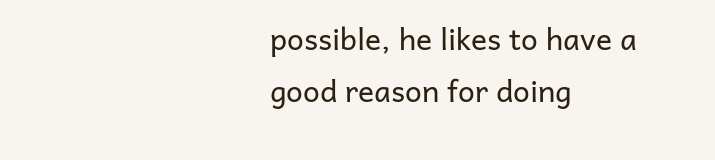possible, he likes to have a good reason for doing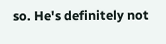so. He's definitely not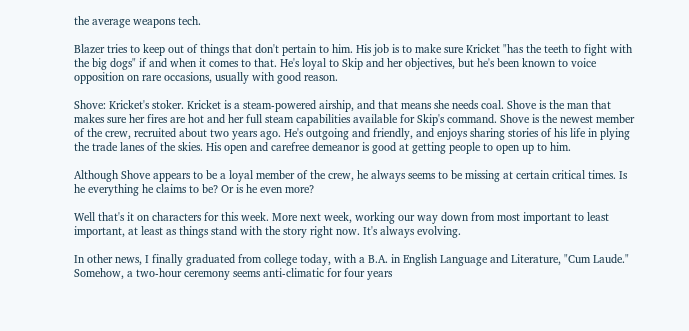the average weapons tech.

Blazer tries to keep out of things that don't pertain to him. His job is to make sure Kricket "has the teeth to fight with the big dogs" if and when it comes to that. He's loyal to Skip and her objectives, but he's been known to voice opposition on rare occasions, usually with good reason.

Shove: Kricket's stoker. Kricket is a steam-powered airship, and that means she needs coal. Shove is the man that makes sure her fires are hot and her full steam capabilities available for Skip's command. Shove is the newest member of the crew, recruited about two years ago. He's outgoing and friendly, and enjoys sharing stories of his life in plying the trade lanes of the skies. His open and carefree demeanor is good at getting people to open up to him.

Although Shove appears to be a loyal member of the crew, he always seems to be missing at certain critical times. Is he everything he claims to be? Or is he even more?

Well that's it on characters for this week. More next week, working our way down from most important to least important, at least as things stand with the story right now. It's always evolving.

In other news, I finally graduated from college today, with a B.A. in English Language and Literature, "Cum Laude." Somehow, a two-hour ceremony seems anti-climatic for four years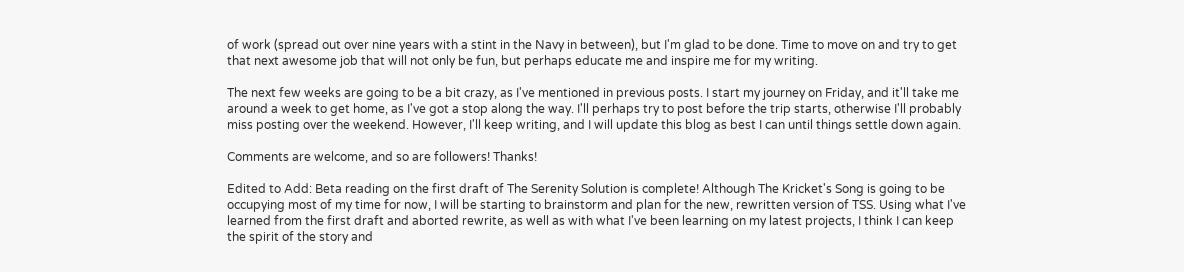of work (spread out over nine years with a stint in the Navy in between), but I'm glad to be done. Time to move on and try to get that next awesome job that will not only be fun, but perhaps educate me and inspire me for my writing.

The next few weeks are going to be a bit crazy, as I've mentioned in previous posts. I start my journey on Friday, and it'll take me around a week to get home, as I've got a stop along the way. I'll perhaps try to post before the trip starts, otherwise I'll probably miss posting over the weekend. However, I'll keep writing, and I will update this blog as best I can until things settle down again.

Comments are welcome, and so are followers! Thanks!

Edited to Add: Beta reading on the first draft of The Serenity Solution is complete! Although The Kricket's Song is going to be occupying most of my time for now, I will be starting to brainstorm and plan for the new, rewritten version of TSS. Using what I've learned from the first draft and aborted rewrite, as well as with what I've been learning on my latest projects, I think I can keep the spirit of the story and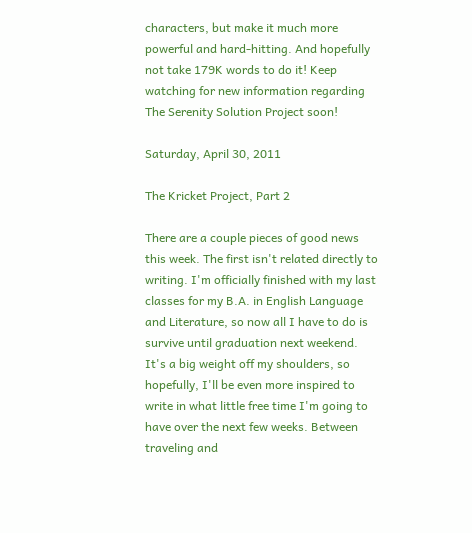characters, but make it much more powerful and hard-hitting. And hopefully not take 179K words to do it! Keep watching for new information regarding The Serenity Solution Project soon!

Saturday, April 30, 2011

The Kricket Project, Part 2

There are a couple pieces of good news this week. The first isn't related directly to writing. I'm officially finished with my last classes for my B.A. in English Language and Literature, so now all I have to do is survive until graduation next weekend. It's a big weight off my shoulders, so hopefully, I'll be even more inspired to write in what little free time I'm going to have over the next few weeks. Between traveling and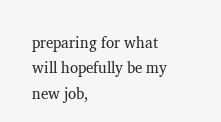preparing for what will hopefully be my new job,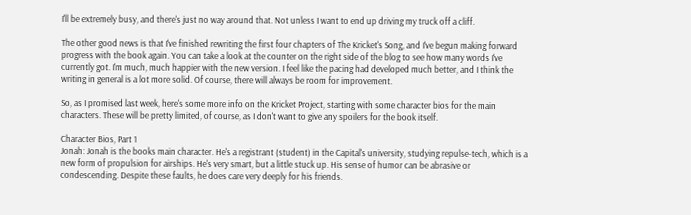I'll be extremely busy, and there's just no way around that. Not unless I want to end up driving my truck off a cliff.

The other good news is that I've finished rewriting the first four chapters of The Kricket's Song, and I've begun making forward progress with the book again. You can take a look at the counter on the right side of the blog to see how many words I've currently got. I'm much, much happier with the new version. I feel like the pacing had developed much better, and I think the writing in general is a lot more solid. Of course, there will always be room for improvement.

So, as I promised last week, here's some more info on the Kricket Project, starting with some character bios for the main characters. These will be pretty limited, of course, as I don't want to give any spoilers for the book itself.

Character Bios, Part 1
Jonah: Jonah is the books main character. He's a registrant (student) in the Capital's university, studying repulse-tech, which is a new form of propulsion for airships. He's very smart, but a little stuck up. His sense of humor can be abrasive or condescending. Despite these faults, he does care very deeply for his friends.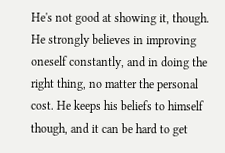He's not good at showing it, though. He strongly believes in improving oneself constantly, and in doing the right thing, no matter the personal cost. He keeps his beliefs to himself though, and it can be hard to get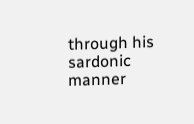through his sardonic manner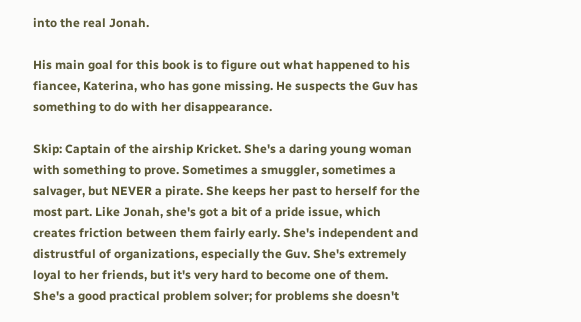into the real Jonah.

His main goal for this book is to figure out what happened to his fiancee, Katerina, who has gone missing. He suspects the Guv has something to do with her disappearance.

Skip: Captain of the airship Kricket. She's a daring young woman with something to prove. Sometimes a smuggler, sometimes a salvager, but NEVER a pirate. She keeps her past to herself for the most part. Like Jonah, she's got a bit of a pride issue, which creates friction between them fairly early. She's independent and distrustful of organizations, especially the Guv. She's extremely loyal to her friends, but it's very hard to become one of them. She's a good practical problem solver; for problems she doesn't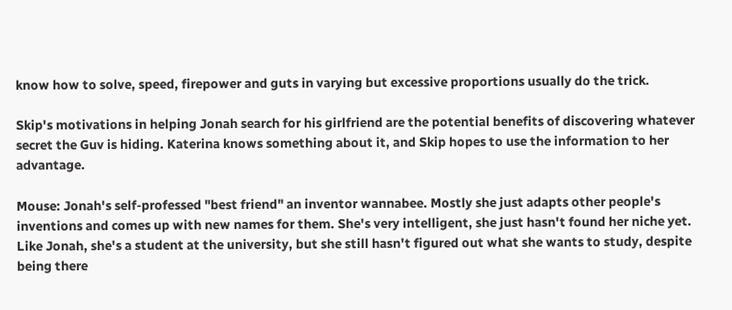know how to solve, speed, firepower and guts in varying but excessive proportions usually do the trick.

Skip's motivations in helping Jonah search for his girlfriend are the potential benefits of discovering whatever secret the Guv is hiding. Katerina knows something about it, and Skip hopes to use the information to her advantage.

Mouse: Jonah's self-professed "best friend" an inventor wannabee. Mostly she just adapts other people's inventions and comes up with new names for them. She's very intelligent, she just hasn't found her niche yet. Like Jonah, she's a student at the university, but she still hasn't figured out what she wants to study, despite being there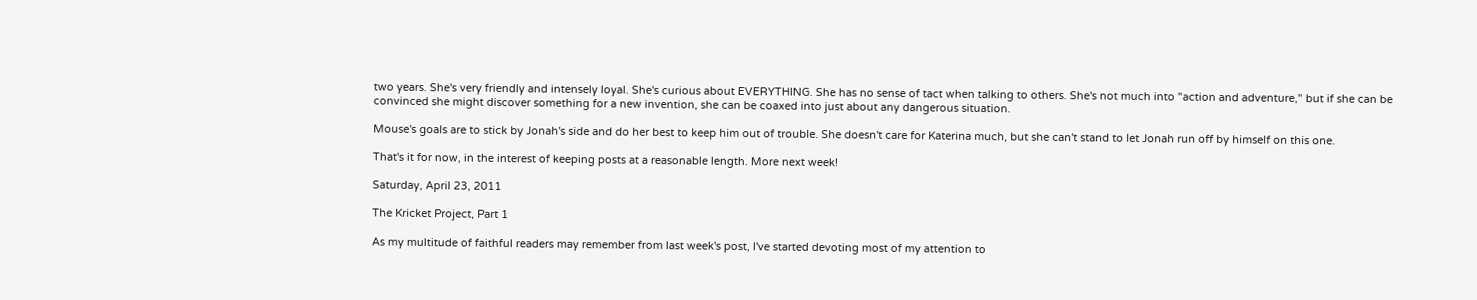two years. She's very friendly and intensely loyal. She's curious about EVERYTHING. She has no sense of tact when talking to others. She's not much into "action and adventure," but if she can be convinced she might discover something for a new invention, she can be coaxed into just about any dangerous situation.

Mouse's goals are to stick by Jonah's side and do her best to keep him out of trouble. She doesn't care for Katerina much, but she can't stand to let Jonah run off by himself on this one.

That's it for now, in the interest of keeping posts at a reasonable length. More next week!

Saturday, April 23, 2011

The Kricket Project, Part 1

As my multitude of faithful readers may remember from last week's post, I've started devoting most of my attention to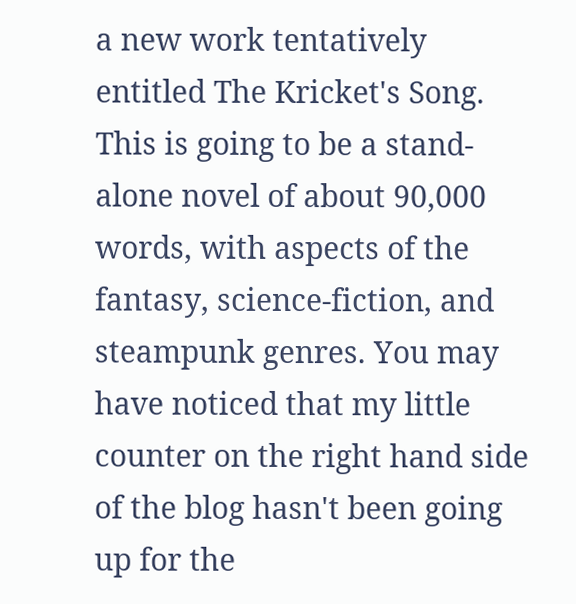a new work tentatively entitled The Kricket's Song. This is going to be a stand-alone novel of about 90,000 words, with aspects of the fantasy, science-fiction, and steampunk genres. You may have noticed that my little counter on the right hand side of the blog hasn't been going up for the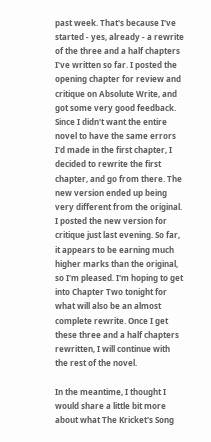past week. That's because I've started - yes, already - a rewrite of the three and a half chapters I've written so far. I posted the opening chapter for review and critique on Absolute Write, and got some very good feedback. Since I didn't want the entire novel to have the same errors I'd made in the first chapter, I decided to rewrite the first chapter, and go from there. The new version ended up being very different from the original. I posted the new version for critique just last evening. So far, it appears to be earning much higher marks than the original, so I'm pleased. I'm hoping to get into Chapter Two tonight for what will also be an almost complete rewrite. Once I get these three and a half chapters rewritten, I will continue with the rest of the novel.

In the meantime, I thought I would share a little bit more about what The Kricket's Song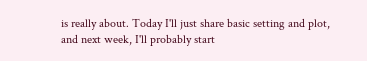is really about. Today I'll just share basic setting and plot, and next week, I'll probably start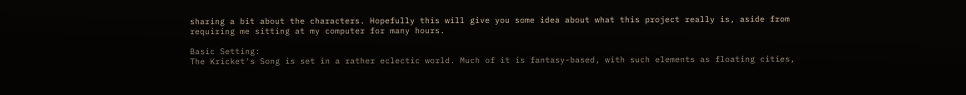sharing a bit about the characters. Hopefully this will give you some idea about what this project really is, aside from requiring me sitting at my computer for many hours.

Basic Setting:
The Kricket's Song is set in a rather eclectic world. Much of it is fantasy-based, with such elements as floating cities,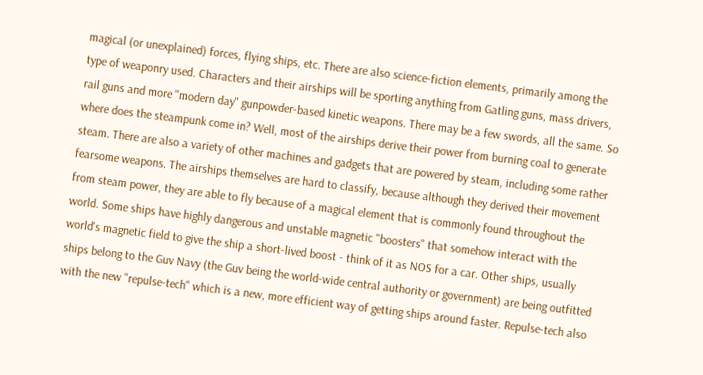magical (or unexplained) forces, flying ships, etc. There are also science-fiction elements, primarily among the type of weaponry used. Characters and their airships will be sporting anything from Gatling guns, mass drivers, rail guns and more "modern day" gunpowder-based kinetic weapons. There may be a few swords, all the same. So where does the steampunk come in? Well, most of the airships derive their power from burning coal to generate steam. There are also a variety of other machines and gadgets that are powered by steam, including some rather fearsome weapons. The airships themselves are hard to classify, because although they derived their movement from steam power, they are able to fly because of a magical element that is commonly found throughout the world. Some ships have highly dangerous and unstable magnetic "boosters" that somehow interact with the world's magnetic field to give the ship a short-lived boost - think of it as NOS for a car. Other ships, usually ships belong to the Guv Navy (the Guv being the world-wide central authority or government) are being outfitted with the new "repulse-tech" which is a new, more efficient way of getting ships around faster. Repulse-tech also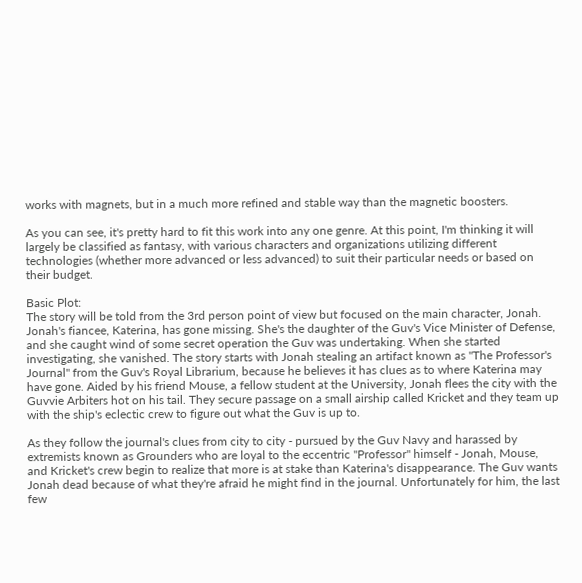works with magnets, but in a much more refined and stable way than the magnetic boosters.

As you can see, it's pretty hard to fit this work into any one genre. At this point, I'm thinking it will largely be classified as fantasy, with various characters and organizations utilizing different technologies (whether more advanced or less advanced) to suit their particular needs or based on their budget.

Basic Plot:
The story will be told from the 3rd person point of view but focused on the main character, Jonah. Jonah's fiancee, Katerina, has gone missing. She's the daughter of the Guv's Vice Minister of Defense, and she caught wind of some secret operation the Guv was undertaking. When she started investigating, she vanished. The story starts with Jonah stealing an artifact known as "The Professor's Journal" from the Guv's Royal Librarium, because he believes it has clues as to where Katerina may have gone. Aided by his friend Mouse, a fellow student at the University, Jonah flees the city with the Guvvie Arbiters hot on his tail. They secure passage on a small airship called Kricket and they team up with the ship's eclectic crew to figure out what the Guv is up to.

As they follow the journal's clues from city to city - pursued by the Guv Navy and harassed by extremists known as Grounders who are loyal to the eccentric "Professor" himself - Jonah, Mouse, and Kricket's crew begin to realize that more is at stake than Katerina's disappearance. The Guv wants Jonah dead because of what they're afraid he might find in the journal. Unfortunately for him, the last few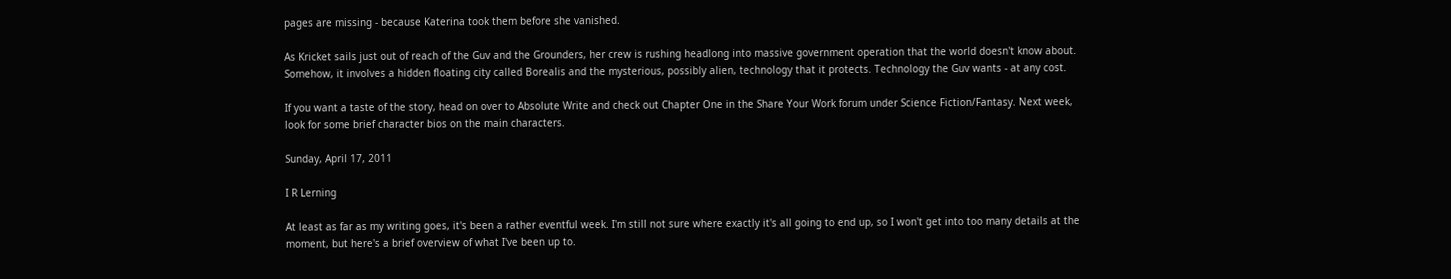pages are missing - because Katerina took them before she vanished.

As Kricket sails just out of reach of the Guv and the Grounders, her crew is rushing headlong into massive government operation that the world doesn't know about. Somehow, it involves a hidden floating city called Borealis and the mysterious, possibly alien, technology that it protects. Technology the Guv wants - at any cost.

If you want a taste of the story, head on over to Absolute Write and check out Chapter One in the Share Your Work forum under Science Fiction/Fantasy. Next week, look for some brief character bios on the main characters.

Sunday, April 17, 2011

I R Lerning

At least as far as my writing goes, it's been a rather eventful week. I'm still not sure where exactly it's all going to end up, so I won't get into too many details at the moment, but here's a brief overview of what I've been up to.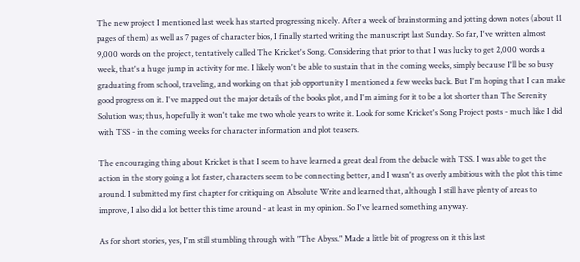The new project I mentioned last week has started progressing nicely. After a week of brainstorming and jotting down notes (about 11 pages of them) as well as 7 pages of character bios, I finally started writing the manuscript last Sunday. So far, I've written almost 9,000 words on the project, tentatively called The Kricket's Song. Considering that prior to that I was lucky to get 2,000 words a week, that's a huge jump in activity for me. I likely won't be able to sustain that in the coming weeks, simply because I'll be so busy graduating from school, traveling, and working on that job opportunity I mentioned a few weeks back. But I'm hoping that I can make good progress on it. I've mapped out the major details of the books plot, and I'm aiming for it to be a lot shorter than The Serenity Solution was; thus, hopefully it won't take me two whole years to write it. Look for some Kricket's Song Project posts - much like I did with TSS - in the coming weeks for character information and plot teasers.

The encouraging thing about Kricket is that I seem to have learned a great deal from the debacle with TSS. I was able to get the action in the story going a lot faster, characters seem to be connecting better, and I wasn't as overly ambitious with the plot this time around. I submitted my first chapter for critiquing on Absolute Write and learned that, although I still have plenty of areas to improve, I also did a lot better this time around - at least in my opinion. So I've learned something anyway.

As for short stories, yes, I'm still stumbling through with "The Abyss." Made a little bit of progress on it this last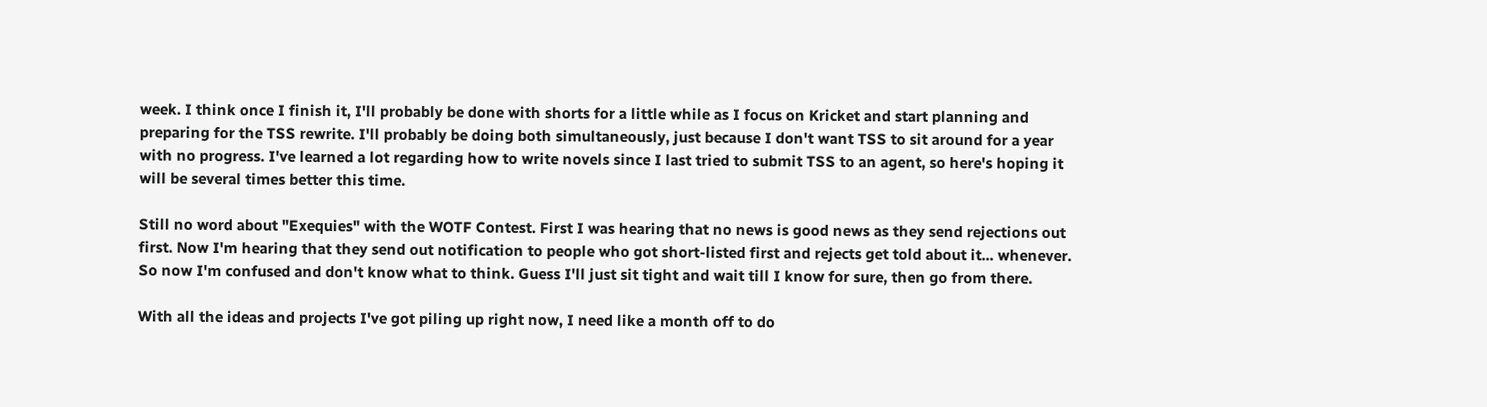week. I think once I finish it, I'll probably be done with shorts for a little while as I focus on Kricket and start planning and preparing for the TSS rewrite. I'll probably be doing both simultaneously, just because I don't want TSS to sit around for a year with no progress. I've learned a lot regarding how to write novels since I last tried to submit TSS to an agent, so here's hoping it will be several times better this time.

Still no word about "Exequies" with the WOTF Contest. First I was hearing that no news is good news as they send rejections out first. Now I'm hearing that they send out notification to people who got short-listed first and rejects get told about it... whenever. So now I'm confused and don't know what to think. Guess I'll just sit tight and wait till I know for sure, then go from there.

With all the ideas and projects I've got piling up right now, I need like a month off to do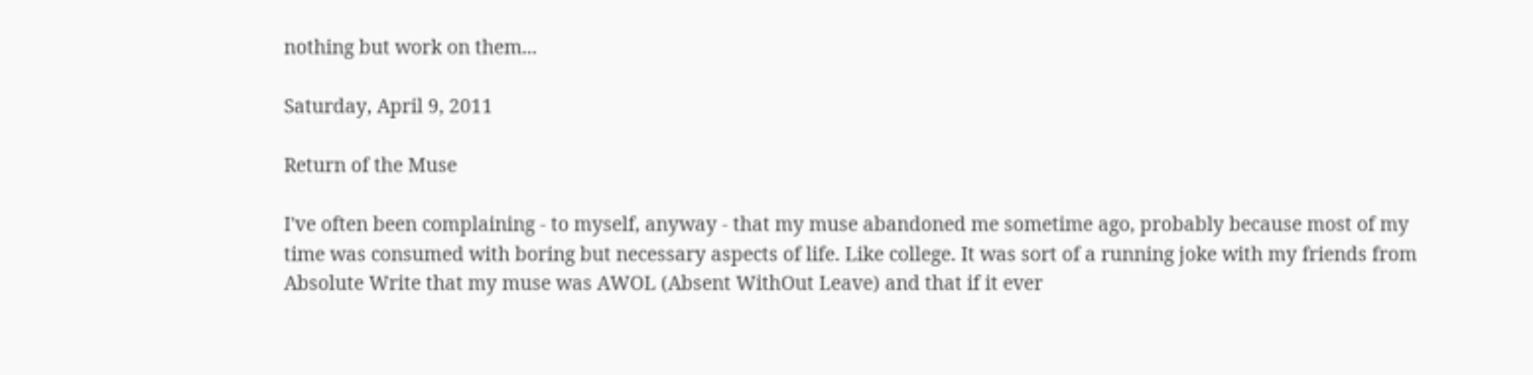nothing but work on them...

Saturday, April 9, 2011

Return of the Muse

I've often been complaining - to myself, anyway - that my muse abandoned me sometime ago, probably because most of my time was consumed with boring but necessary aspects of life. Like college. It was sort of a running joke with my friends from Absolute Write that my muse was AWOL (Absent WithOut Leave) and that if it ever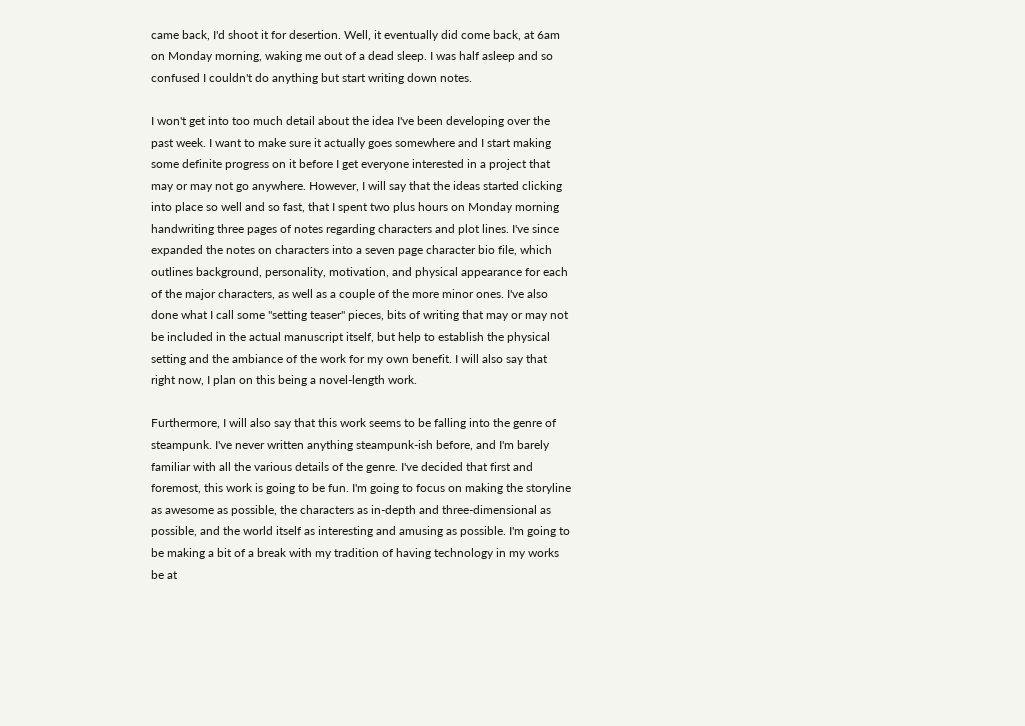came back, I'd shoot it for desertion. Well, it eventually did come back, at 6am on Monday morning, waking me out of a dead sleep. I was half asleep and so confused I couldn't do anything but start writing down notes.

I won't get into too much detail about the idea I've been developing over the past week. I want to make sure it actually goes somewhere and I start making some definite progress on it before I get everyone interested in a project that may or may not go anywhere. However, I will say that the ideas started clicking into place so well and so fast, that I spent two plus hours on Monday morning handwriting three pages of notes regarding characters and plot lines. I've since expanded the notes on characters into a seven page character bio file, which outlines background, personality, motivation, and physical appearance for each of the major characters, as well as a couple of the more minor ones. I've also done what I call some "setting teaser" pieces, bits of writing that may or may not be included in the actual manuscript itself, but help to establish the physical setting and the ambiance of the work for my own benefit. I will also say that right now, I plan on this being a novel-length work.

Furthermore, I will also say that this work seems to be falling into the genre of steampunk. I've never written anything steampunk-ish before, and I'm barely familiar with all the various details of the genre. I've decided that first and foremost, this work is going to be fun. I'm going to focus on making the storyline as awesome as possible, the characters as in-depth and three-dimensional as possible, and the world itself as interesting and amusing as possible. I'm going to be making a bit of a break with my tradition of having technology in my works be at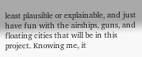least plausible or explainable, and just have fun with the airships, guns, and floating cities that will be in this project. Knowing me, it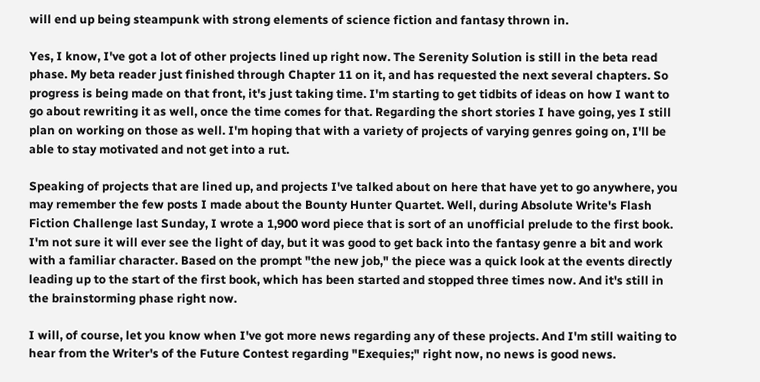will end up being steampunk with strong elements of science fiction and fantasy thrown in.

Yes, I know, I've got a lot of other projects lined up right now. The Serenity Solution is still in the beta read phase. My beta reader just finished through Chapter 11 on it, and has requested the next several chapters. So progress is being made on that front, it's just taking time. I'm starting to get tidbits of ideas on how I want to go about rewriting it as well, once the time comes for that. Regarding the short stories I have going, yes I still plan on working on those as well. I'm hoping that with a variety of projects of varying genres going on, I'll be able to stay motivated and not get into a rut.

Speaking of projects that are lined up, and projects I've talked about on here that have yet to go anywhere, you may remember the few posts I made about the Bounty Hunter Quartet. Well, during Absolute Write's Flash Fiction Challenge last Sunday, I wrote a 1,900 word piece that is sort of an unofficial prelude to the first book. I'm not sure it will ever see the light of day, but it was good to get back into the fantasy genre a bit and work with a familiar character. Based on the prompt "the new job," the piece was a quick look at the events directly leading up to the start of the first book, which has been started and stopped three times now. And it's still in the brainstorming phase right now.

I will, of course, let you know when I've got more news regarding any of these projects. And I'm still waiting to hear from the Writer's of the Future Contest regarding "Exequies;" right now, no news is good news.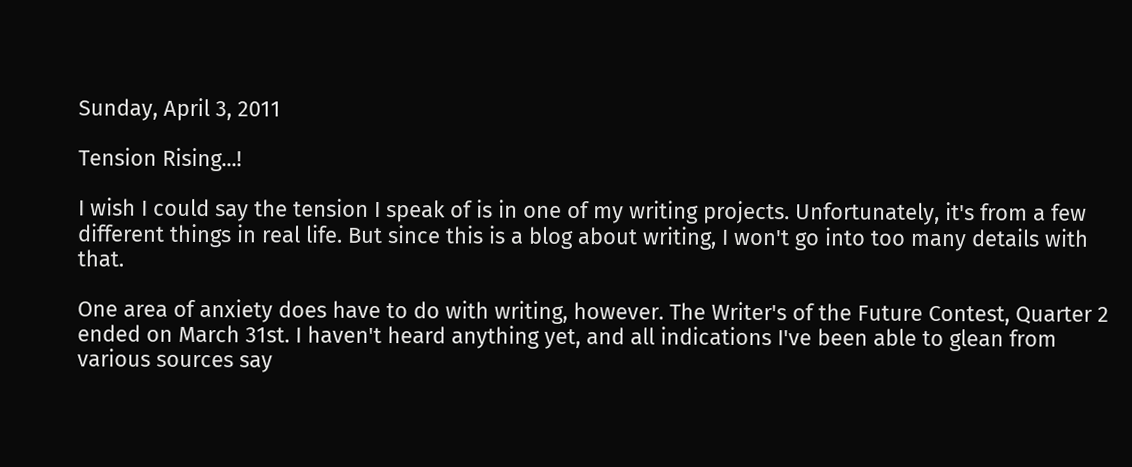Sunday, April 3, 2011

Tension Rising...!

I wish I could say the tension I speak of is in one of my writing projects. Unfortunately, it's from a few different things in real life. But since this is a blog about writing, I won't go into too many details with that.

One area of anxiety does have to do with writing, however. The Writer's of the Future Contest, Quarter 2 ended on March 31st. I haven't heard anything yet, and all indications I've been able to glean from various sources say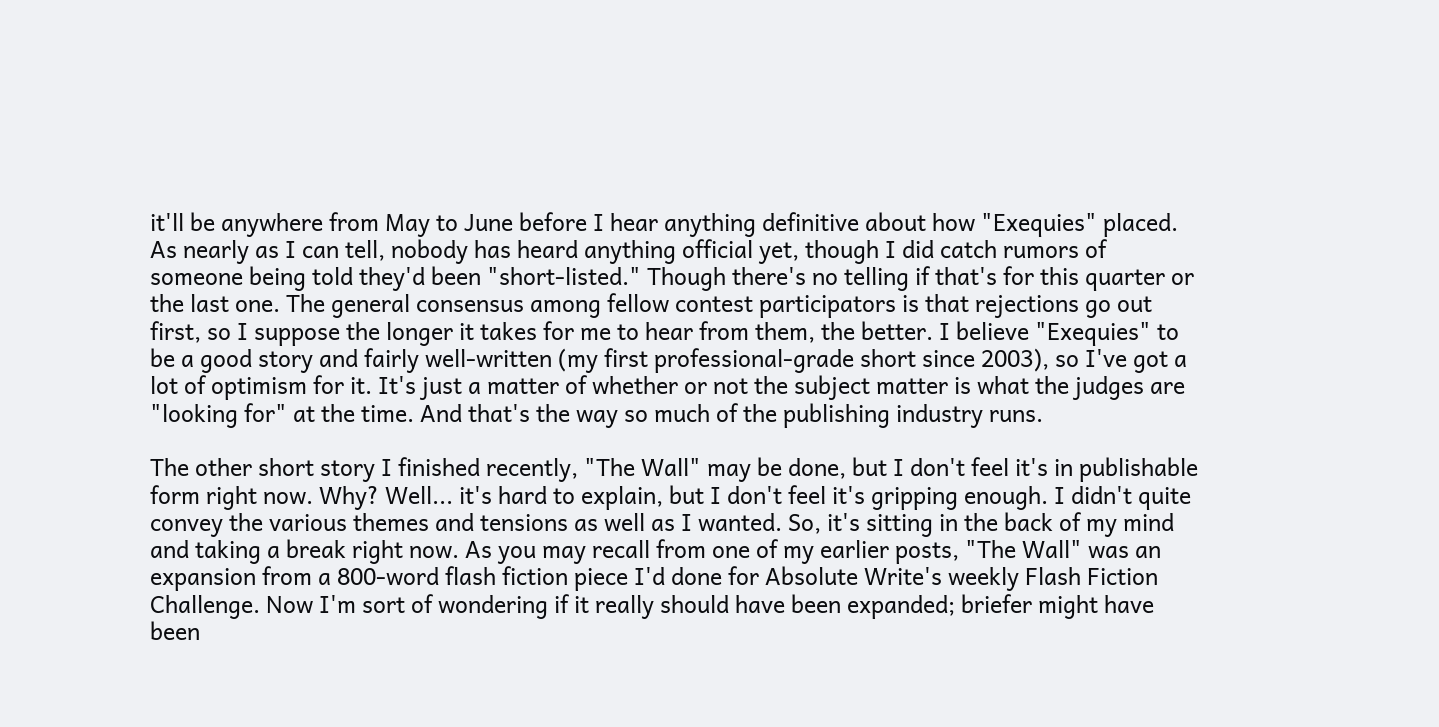it'll be anywhere from May to June before I hear anything definitive about how "Exequies" placed. As nearly as I can tell, nobody has heard anything official yet, though I did catch rumors of someone being told they'd been "short-listed." Though there's no telling if that's for this quarter or the last one. The general consensus among fellow contest participators is that rejections go out first, so I suppose the longer it takes for me to hear from them, the better. I believe "Exequies" to be a good story and fairly well-written (my first professional-grade short since 2003), so I've got a lot of optimism for it. It's just a matter of whether or not the subject matter is what the judges are "looking for" at the time. And that's the way so much of the publishing industry runs.

The other short story I finished recently, "The Wall" may be done, but I don't feel it's in publishable form right now. Why? Well... it's hard to explain, but I don't feel it's gripping enough. I didn't quite convey the various themes and tensions as well as I wanted. So, it's sitting in the back of my mind and taking a break right now. As you may recall from one of my earlier posts, "The Wall" was an expansion from a 800-word flash fiction piece I'd done for Absolute Write's weekly Flash Fiction Challenge. Now I'm sort of wondering if it really should have been expanded; briefer might have been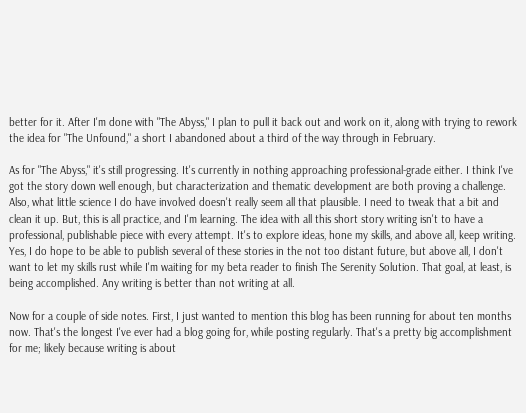better for it. After I'm done with "The Abyss," I plan to pull it back out and work on it, along with trying to rework the idea for "The Unfound," a short I abandoned about a third of the way through in February.

As for "The Abyss," it's still progressing. It's currently in nothing approaching professional-grade either. I think I've got the story down well enough, but characterization and thematic development are both proving a challenge. Also, what little science I do have involved doesn't really seem all that plausible. I need to tweak that a bit and clean it up. But, this is all practice, and I'm learning. The idea with all this short story writing isn't to have a professional, publishable piece with every attempt. It's to explore ideas, hone my skills, and above all, keep writing. Yes, I do hope to be able to publish several of these stories in the not too distant future, but above all, I don't want to let my skills rust while I'm waiting for my beta reader to finish The Serenity Solution. That goal, at least, is being accomplished. Any writing is better than not writing at all.

Now for a couple of side notes. First, I just wanted to mention this blog has been running for about ten months now. That's the longest I've ever had a blog going for, while posting regularly. That's a pretty big accomplishment for me; likely because writing is about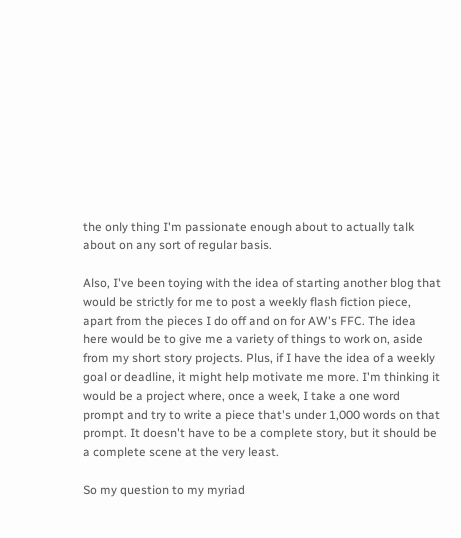the only thing I'm passionate enough about to actually talk about on any sort of regular basis.

Also, I've been toying with the idea of starting another blog that would be strictly for me to post a weekly flash fiction piece, apart from the pieces I do off and on for AW's FFC. The idea here would be to give me a variety of things to work on, aside from my short story projects. Plus, if I have the idea of a weekly goal or deadline, it might help motivate me more. I'm thinking it would be a project where, once a week, I take a one word prompt and try to write a piece that's under 1,000 words on that prompt. It doesn't have to be a complete story, but it should be a complete scene at the very least.

So my question to my myriad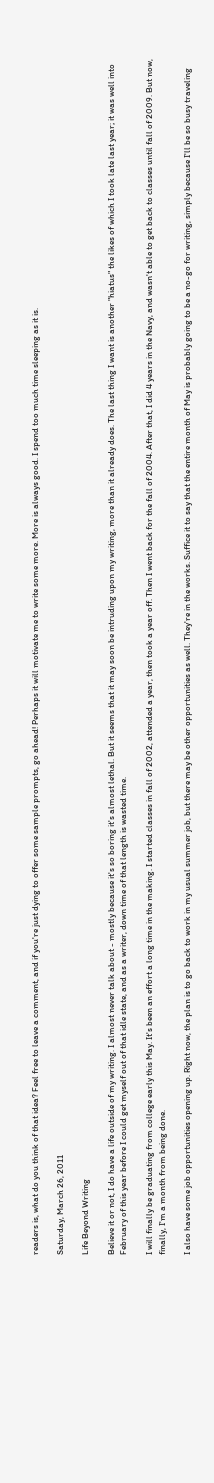readers is, what do you think of that idea? Feel free to leave a comment, and if you're just dying to offer some sample prompts, go ahead! Perhaps it will motivate me to write some more. More is always good. I spend too much time sleeping as it is.

Saturday, March 26, 2011

Life Beyond Writing

Believe it or not, I do have a life outside of my writing. I almost never talk about - mostly because it's so boring it's almost lethal. But it seems that it may soon be intruding upon my writing, more than it already does. The last thing I want is another "hiatus" the likes of which I took late last year; it was well into February of this year before I could get myself out of that idle state, and as a writer, down time of that length is wasted time.

I will finally be graduating from college early this May. It's been an effort a long time in the making. I started classes in fall of 2002, attended a year, then took a year off. Then I went back for the fall of 2004. After that, I did 4 years in the Navy, and wasn't able to get back to classes until fall of 2009. But now, finally, I'm a month from being done.

I also have some job opportunities opening up. Right now, the plan is to go back to work in my usual summer job, but there may be other opportunities as well. They're in the works. Suffice it to say that the entire month of May is probably going to be a no-go for writing, simply because I'll be so busy traveling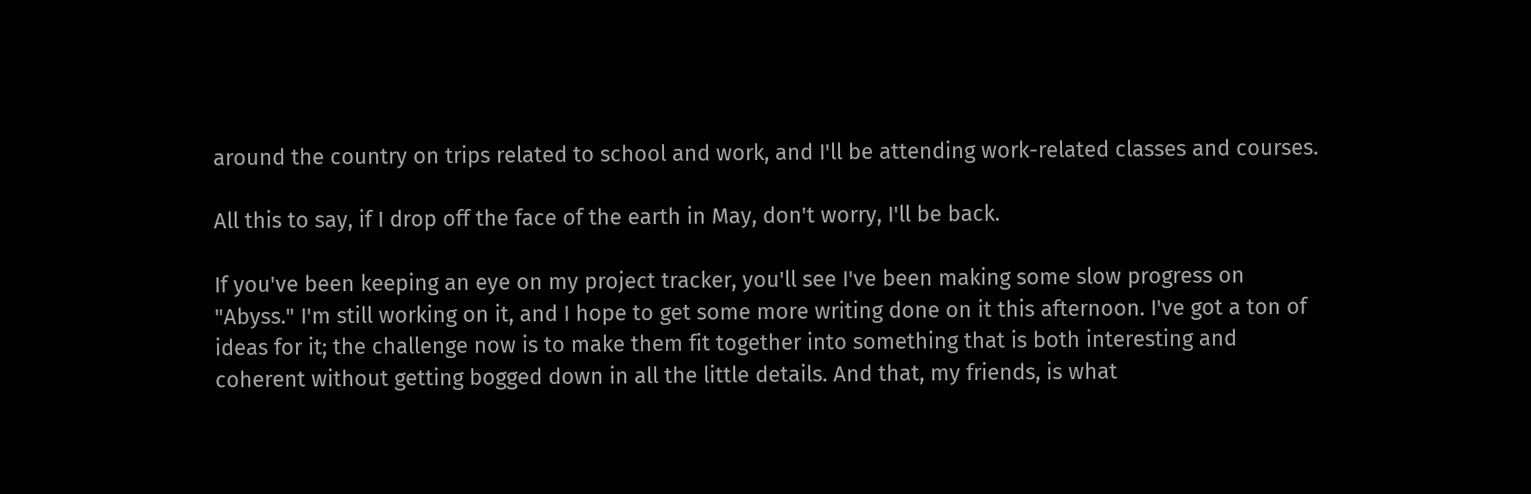around the country on trips related to school and work, and I'll be attending work-related classes and courses.

All this to say, if I drop off the face of the earth in May, don't worry, I'll be back.

If you've been keeping an eye on my project tracker, you'll see I've been making some slow progress on "Abyss." I'm still working on it, and I hope to get some more writing done on it this afternoon. I've got a ton of ideas for it; the challenge now is to make them fit together into something that is both interesting and coherent without getting bogged down in all the little details. And that, my friends, is what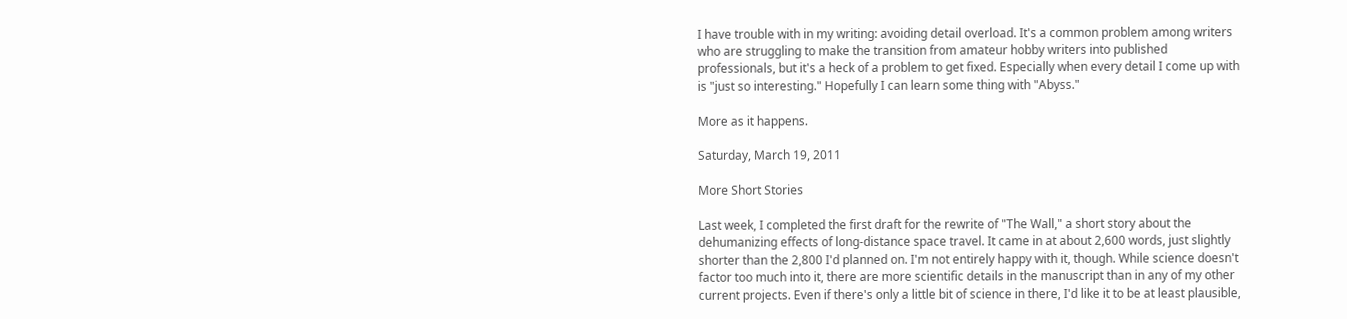I have trouble with in my writing: avoiding detail overload. It's a common problem among writers who are struggling to make the transition from amateur hobby writers into published professionals, but it's a heck of a problem to get fixed. Especially when every detail I come up with is "just so interesting." Hopefully I can learn some thing with "Abyss."

More as it happens.

Saturday, March 19, 2011

More Short Stories

Last week, I completed the first draft for the rewrite of "The Wall," a short story about the dehumanizing effects of long-distance space travel. It came in at about 2,600 words, just slightly shorter than the 2,800 I'd planned on. I'm not entirely happy with it, though. While science doesn't factor too much into it, there are more scientific details in the manuscript than in any of my other current projects. Even if there's only a little bit of science in there, I'd like it to be at least plausible,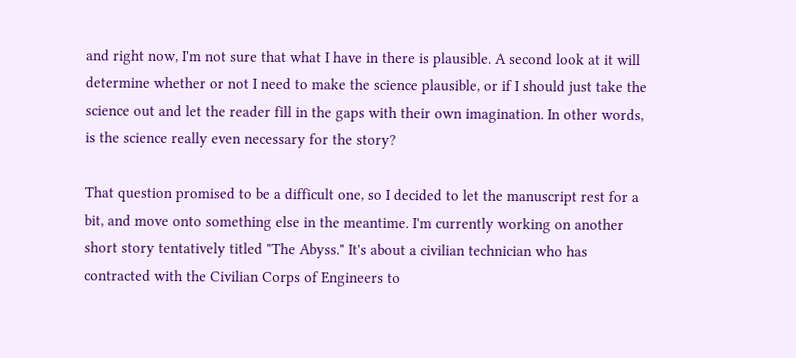and right now, I'm not sure that what I have in there is plausible. A second look at it will determine whether or not I need to make the science plausible, or if I should just take the science out and let the reader fill in the gaps with their own imagination. In other words, is the science really even necessary for the story?

That question promised to be a difficult one, so I decided to let the manuscript rest for a bit, and move onto something else in the meantime. I'm currently working on another short story tentatively titled "The Abyss." It's about a civilian technician who has contracted with the Civilian Corps of Engineers to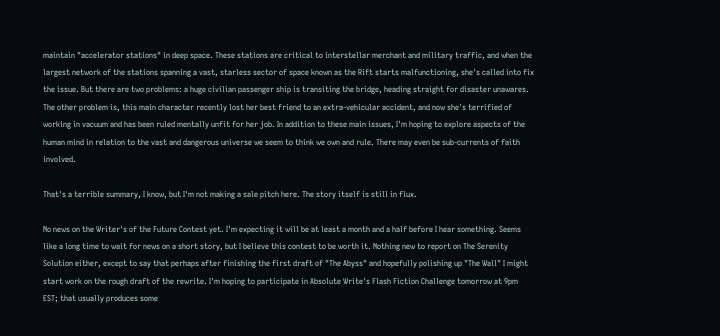maintain "accelerator stations" in deep space. These stations are critical to interstellar merchant and military traffic, and when the largest network of the stations spanning a vast, starless sector of space known as the Rift starts malfunctioning, she's called into fix the issue. But there are two problems: a huge civilian passenger ship is transiting the bridge, heading straight for disaster unawares. The other problem is, this main character recently lost her best friend to an extra-vehicular accident, and now she's terrified of working in vacuum and has been ruled mentally unfit for her job. In addition to these main issues, I'm hoping to explore aspects of the human mind in relation to the vast and dangerous universe we seem to think we own and rule. There may even be sub-currents of faith involved.

That's a terrible summary, I know, but I'm not making a sale pitch here. The story itself is still in flux.

No news on the Writer's of the Future Contest yet. I'm expecting it will be at least a month and a half before I hear something. Seems like a long time to wait for news on a short story, but I believe this contest to be worth it. Nothing new to report on The Serenity Solution either, except to say that perhaps after finishing the first draft of "The Abyss" and hopefully polishing up "The Wall" I might start work on the rough draft of the rewrite. I'm hoping to participate in Absolute Write's Flash Fiction Challenge tomorrow at 9pm EST; that usually produces some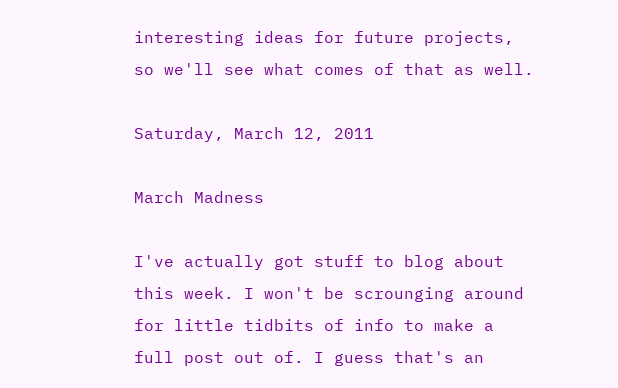interesting ideas for future projects, so we'll see what comes of that as well.

Saturday, March 12, 2011

March Madness

I've actually got stuff to blog about this week. I won't be scrounging around for little tidbits of info to make a full post out of. I guess that's an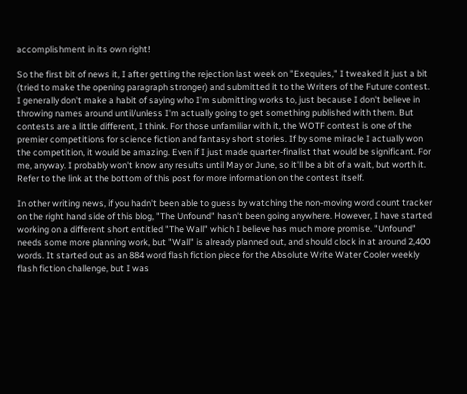accomplishment in its own right!

So the first bit of news it, I after getting the rejection last week on "Exequies," I tweaked it just a bit (tried to make the opening paragraph stronger) and submitted it to the Writers of the Future contest. I generally don't make a habit of saying who I'm submitting works to, just because I don't believe in throwing names around until/unless I'm actually going to get something published with them. But contests are a little different, I think. For those unfamiliar with it, the WOTF contest is one of the premier competitions for science fiction and fantasy short stories. If by some miracle I actually won the competition, it would be amazing. Even if I just made quarter-finalist that would be significant. For me, anyway. I probably won't know any results until May or June, so it'll be a bit of a wait, but worth it. Refer to the link at the bottom of this post for more information on the contest itself.

In other writing news, if you hadn't been able to guess by watching the non-moving word count tracker on the right hand side of this blog, "The Unfound" hasn't been going anywhere. However, I have started working on a different short entitled "The Wall" which I believe has much more promise. "Unfound" needs some more planning work, but "Wall" is already planned out, and should clock in at around 2,400 words. It started out as an 884 word flash fiction piece for the Absolute Write Water Cooler weekly flash fiction challenge, but I was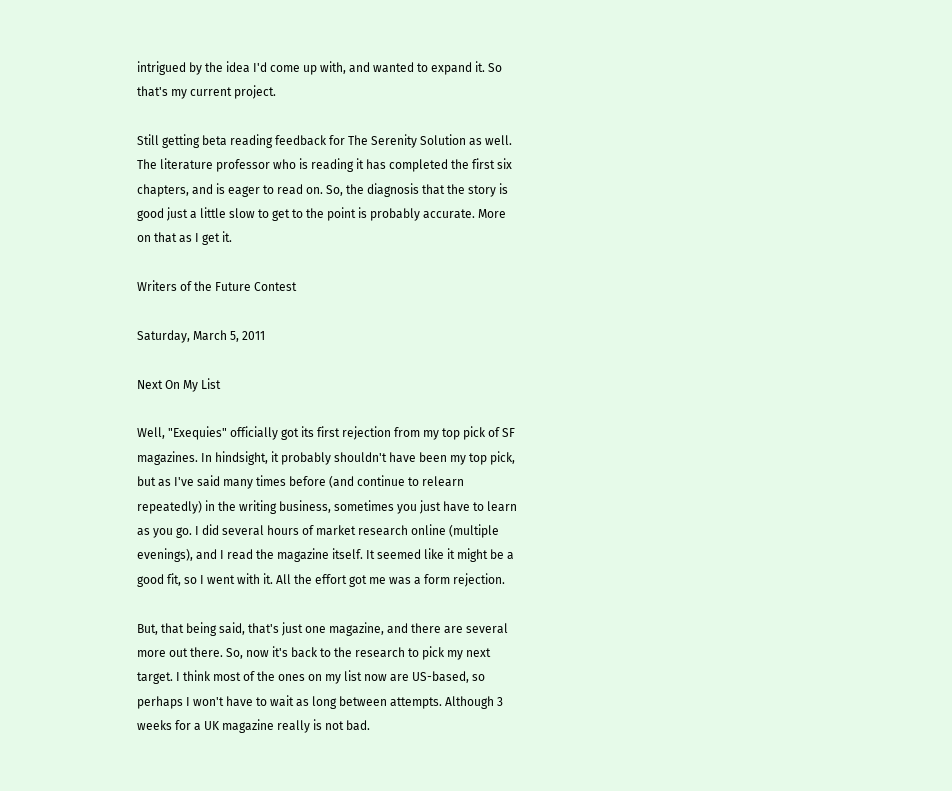intrigued by the idea I'd come up with, and wanted to expand it. So that's my current project.

Still getting beta reading feedback for The Serenity Solution as well. The literature professor who is reading it has completed the first six chapters, and is eager to read on. So, the diagnosis that the story is good just a little slow to get to the point is probably accurate. More on that as I get it.

Writers of the Future Contest

Saturday, March 5, 2011

Next On My List

Well, "Exequies" officially got its first rejection from my top pick of SF magazines. In hindsight, it probably shouldn't have been my top pick, but as I've said many times before (and continue to relearn repeatedly) in the writing business, sometimes you just have to learn as you go. I did several hours of market research online (multiple evenings), and I read the magazine itself. It seemed like it might be a good fit, so I went with it. All the effort got me was a form rejection.

But, that being said, that's just one magazine, and there are several more out there. So, now it's back to the research to pick my next target. I think most of the ones on my list now are US-based, so perhaps I won't have to wait as long between attempts. Although 3 weeks for a UK magazine really is not bad.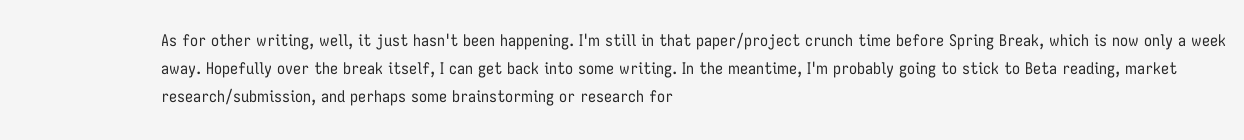As for other writing, well, it just hasn't been happening. I'm still in that paper/project crunch time before Spring Break, which is now only a week away. Hopefully over the break itself, I can get back into some writing. In the meantime, I'm probably going to stick to Beta reading, market research/submission, and perhaps some brainstorming or research for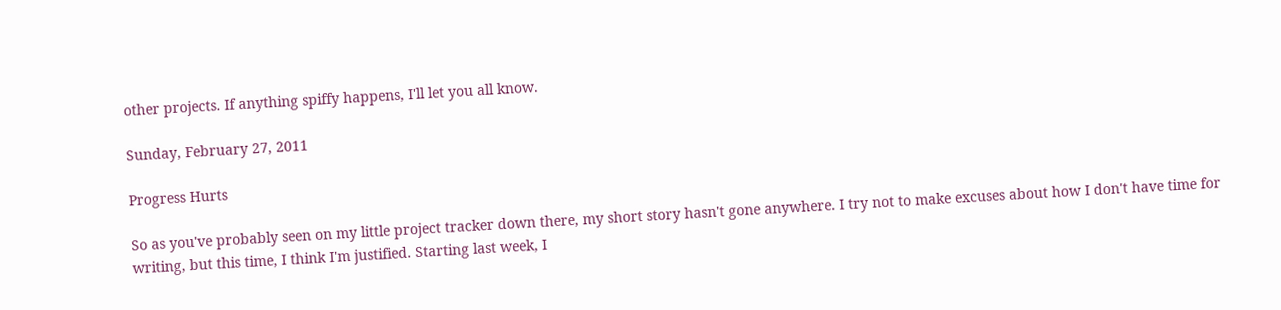other projects. If anything spiffy happens, I'll let you all know.

Sunday, February 27, 2011

Progress Hurts

So as you've probably seen on my little project tracker down there, my short story hasn't gone anywhere. I try not to make excuses about how I don't have time for writing, but this time, I think I'm justified. Starting last week, I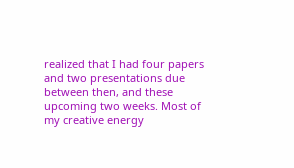realized that I had four papers and two presentations due between then, and these upcoming two weeks. Most of my creative energy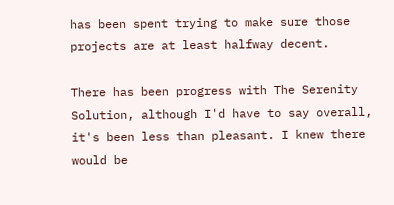has been spent trying to make sure those projects are at least halfway decent.

There has been progress with The Serenity Solution, although I'd have to say overall, it's been less than pleasant. I knew there would be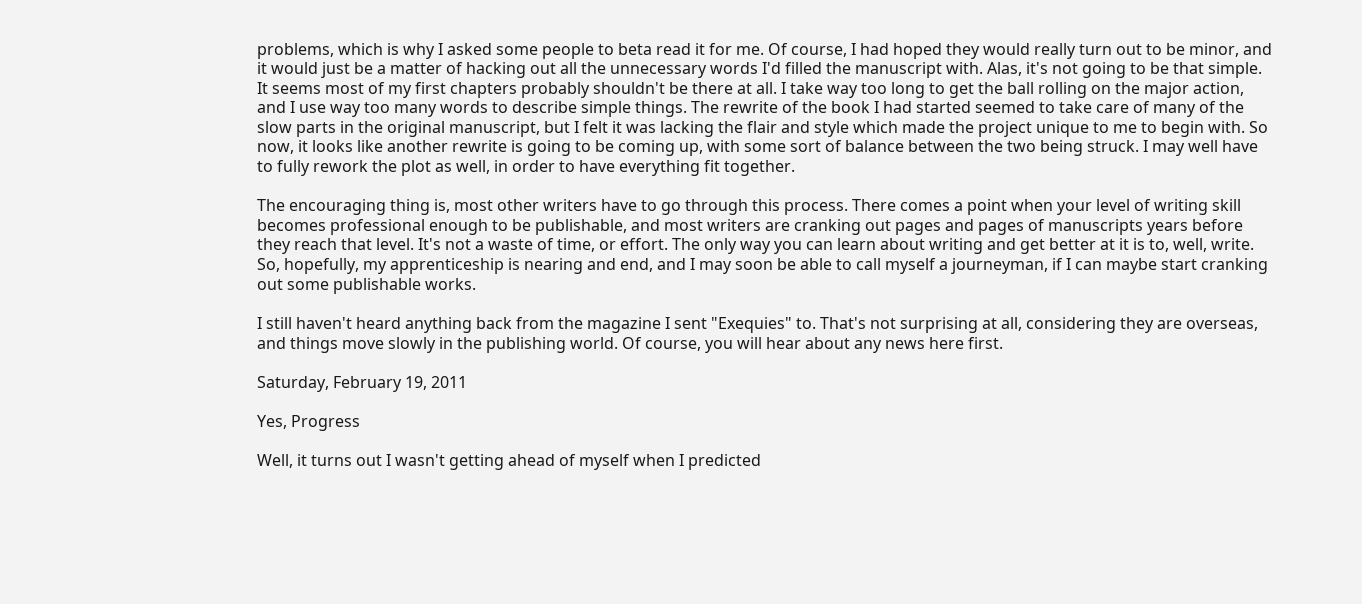problems, which is why I asked some people to beta read it for me. Of course, I had hoped they would really turn out to be minor, and it would just be a matter of hacking out all the unnecessary words I'd filled the manuscript with. Alas, it's not going to be that simple. It seems most of my first chapters probably shouldn't be there at all. I take way too long to get the ball rolling on the major action, and I use way too many words to describe simple things. The rewrite of the book I had started seemed to take care of many of the slow parts in the original manuscript, but I felt it was lacking the flair and style which made the project unique to me to begin with. So now, it looks like another rewrite is going to be coming up, with some sort of balance between the two being struck. I may well have to fully rework the plot as well, in order to have everything fit together.

The encouraging thing is, most other writers have to go through this process. There comes a point when your level of writing skill becomes professional enough to be publishable, and most writers are cranking out pages and pages of manuscripts years before they reach that level. It's not a waste of time, or effort. The only way you can learn about writing and get better at it is to, well, write. So, hopefully, my apprenticeship is nearing and end, and I may soon be able to call myself a journeyman, if I can maybe start cranking out some publishable works.

I still haven't heard anything back from the magazine I sent "Exequies" to. That's not surprising at all, considering they are overseas, and things move slowly in the publishing world. Of course, you will hear about any news here first.

Saturday, February 19, 2011

Yes, Progress

Well, it turns out I wasn't getting ahead of myself when I predicted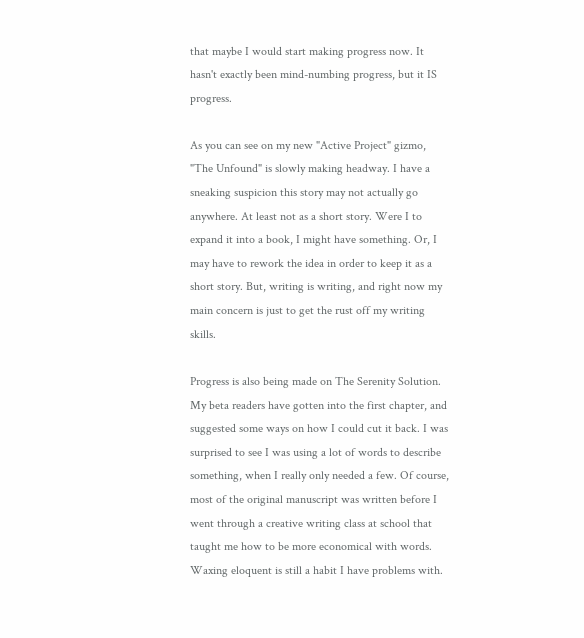that maybe I would start making progress now. It hasn't exactly been mind-numbing progress, but it IS progress.

As you can see on my new "Active Project" gizmo, "The Unfound" is slowly making headway. I have a sneaking suspicion this story may not actually go anywhere. At least not as a short story. Were I to expand it into a book, I might have something. Or, I may have to rework the idea in order to keep it as a short story. But, writing is writing, and right now my main concern is just to get the rust off my writing skills.

Progress is also being made on The Serenity Solution. My beta readers have gotten into the first chapter, and suggested some ways on how I could cut it back. I was surprised to see I was using a lot of words to describe something, when I really only needed a few. Of course, most of the original manuscript was written before I went through a creative writing class at school that taught me how to be more economical with words. Waxing eloquent is still a habit I have problems with.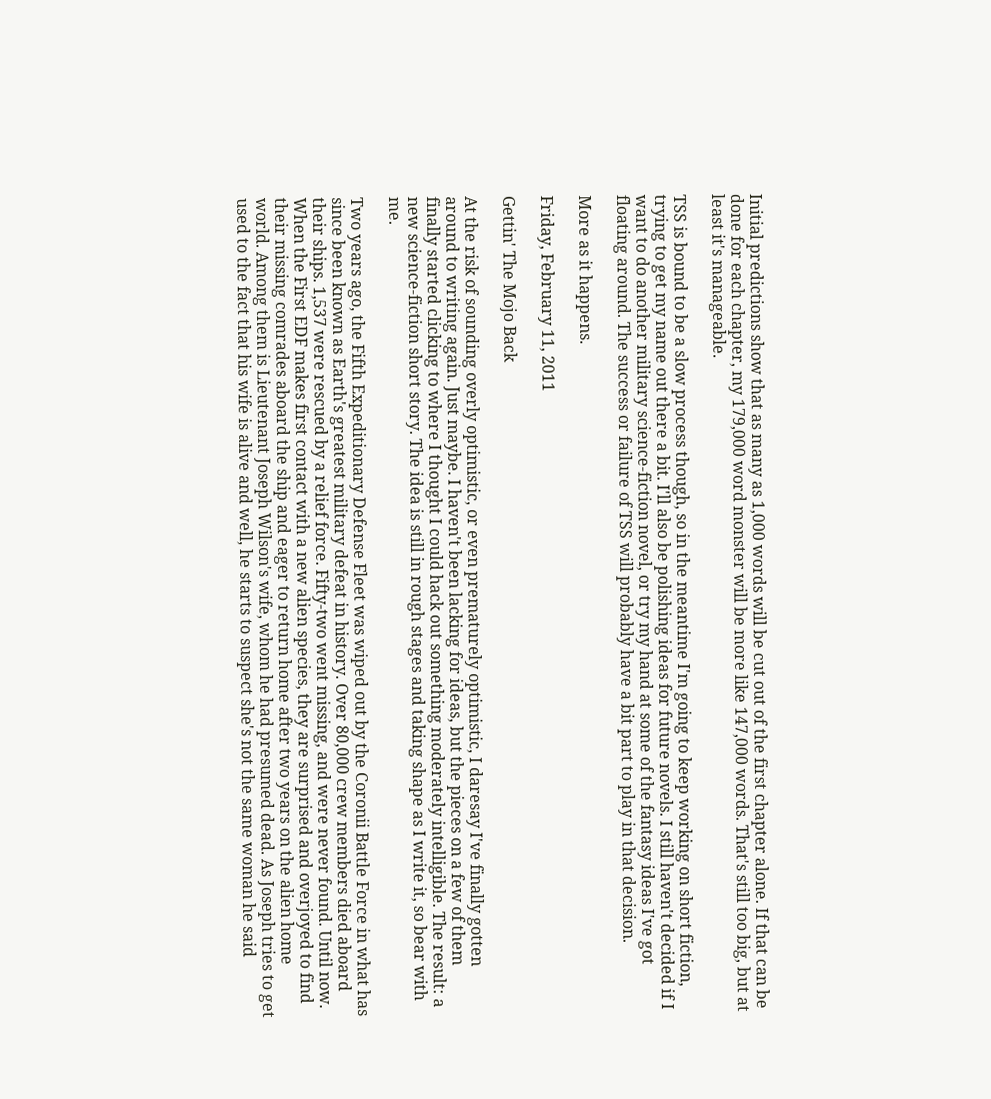Initial predictions show that as many as 1,000 words will be cut out of the first chapter alone. If that can be done for each chapter, my 179,000 word monster will be more like 147,000 words. That's still too big, but at least it's manageable.

TSS is bound to be a slow process though, so in the meantime I'm going to keep working on short fiction, trying to get my name out there a bit. I'll also be polishing ideas for future novels. I still haven't decided if I want to do another military science-fiction novel, or try my hand at some of the fantasy ideas I've got floating around. The success or failure of TSS will probably have a bit part to play in that decision.

More as it happens.

Friday, February 11, 2011

Gettin' The Mojo Back

At the risk of sounding overly optimistic, or even prematurely optimistic, I daresay I've finally gotten around to writing again. Just maybe. I haven't been lacking for ideas, but the pieces on a few of them finally started clicking to where I thought I could hack out something moderately intelligible. The result: a new science-fiction short story. The idea is still in rough stages and taking shape as I write it, so bear with me.

Two years ago, the Fifth Expeditionary Defense Fleet was wiped out by the Coronii Battle Force in what has since been known as Earth's greatest military defeat in history. Over 80,000 crew members died aboard their ships. 1,537 were rescued by a relief force. Fifty-two went missing, and were never found. Until now. When the First EDF makes first contact with a new alien species, they are surprised and overjoyed to find their missing comrades aboard the ship and eager to return home after two years on the alien home world. Among them is Lieutenant Joseph Wilson's wife, whom he had presumed dead. As Joseph tries to get used to the fact that his wife is alive and well, he starts to suspect she's not the same woman he said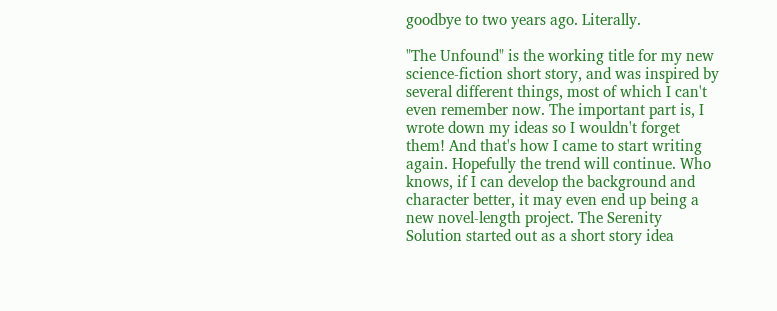goodbye to two years ago. Literally.

"The Unfound" is the working title for my new science-fiction short story, and was inspired by several different things, most of which I can't even remember now. The important part is, I wrote down my ideas so I wouldn't forget them! And that's how I came to start writing again. Hopefully the trend will continue. Who knows, if I can develop the background and character better, it may even end up being a new novel-length project. The Serenity Solution started out as a short story idea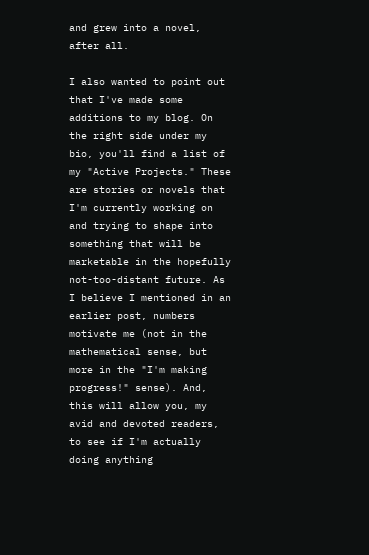and grew into a novel, after all.

I also wanted to point out that I've made some additions to my blog. On the right side under my bio, you'll find a list of my "Active Projects." These are stories or novels that I'm currently working on and trying to shape into something that will be marketable in the hopefully not-too-distant future. As I believe I mentioned in an earlier post, numbers motivate me (not in the mathematical sense, but more in the "I'm making progress!" sense). And, this will allow you, my avid and devoted readers, to see if I'm actually doing anything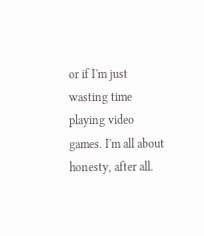or if I'm just wasting time playing video games. I'm all about honesty, after all.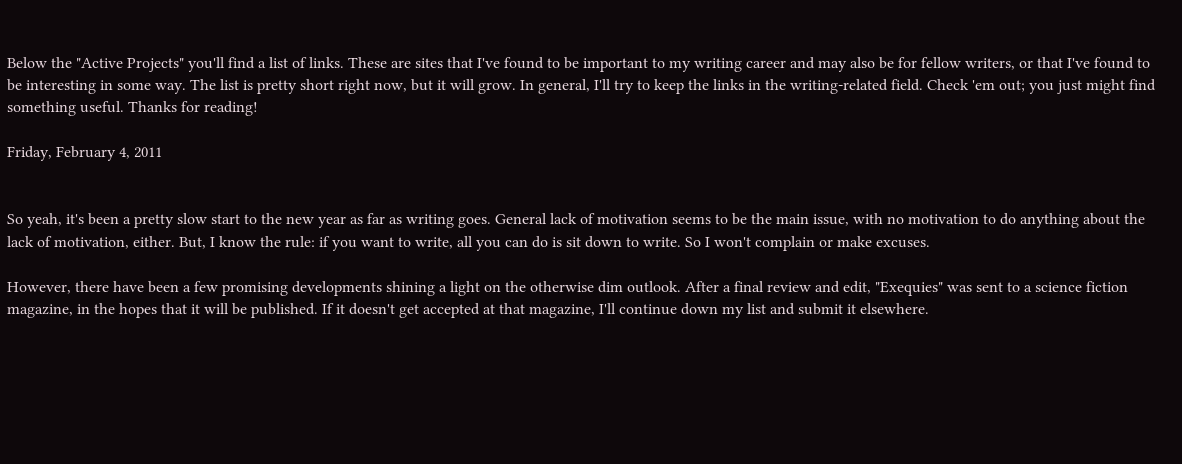Below the "Active Projects" you'll find a list of links. These are sites that I've found to be important to my writing career and may also be for fellow writers, or that I've found to be interesting in some way. The list is pretty short right now, but it will grow. In general, I'll try to keep the links in the writing-related field. Check 'em out; you just might find something useful. Thanks for reading!

Friday, February 4, 2011


So yeah, it's been a pretty slow start to the new year as far as writing goes. General lack of motivation seems to be the main issue, with no motivation to do anything about the lack of motivation, either. But, I know the rule: if you want to write, all you can do is sit down to write. So I won't complain or make excuses.

However, there have been a few promising developments shining a light on the otherwise dim outlook. After a final review and edit, "Exequies" was sent to a science fiction magazine, in the hopes that it will be published. If it doesn't get accepted at that magazine, I'll continue down my list and submit it elsewhere.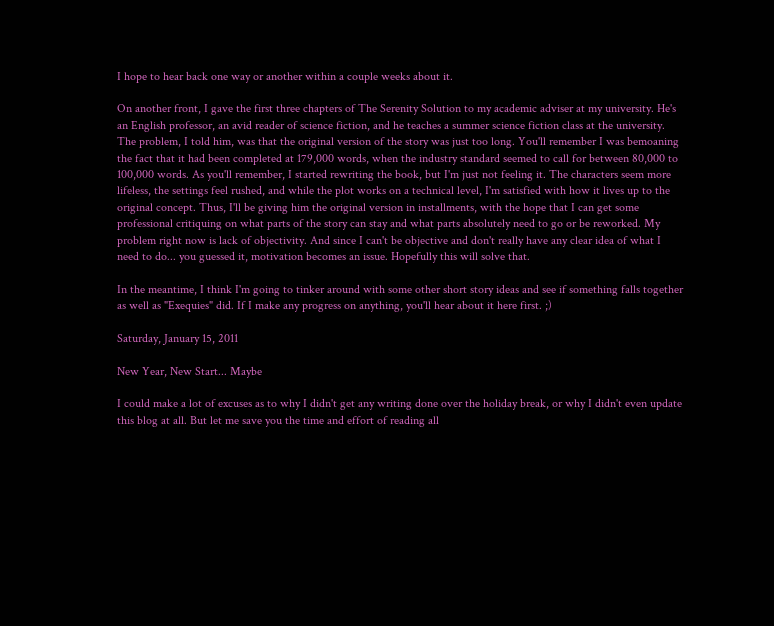I hope to hear back one way or another within a couple weeks about it.

On another front, I gave the first three chapters of The Serenity Solution to my academic adviser at my university. He's an English professor, an avid reader of science fiction, and he teaches a summer science fiction class at the university. The problem, I told him, was that the original version of the story was just too long. You'll remember I was bemoaning the fact that it had been completed at 179,000 words, when the industry standard seemed to call for between 80,000 to 100,000 words. As you'll remember, I started rewriting the book, but I'm just not feeling it. The characters seem more lifeless, the settings feel rushed, and while the plot works on a technical level, I'm satisfied with how it lives up to the original concept. Thus, I'll be giving him the original version in installments, with the hope that I can get some professional critiquing on what parts of the story can stay and what parts absolutely need to go or be reworked. My problem right now is lack of objectivity. And since I can't be objective and don't really have any clear idea of what I need to do... you guessed it, motivation becomes an issue. Hopefully this will solve that.

In the meantime, I think I'm going to tinker around with some other short story ideas and see if something falls together as well as "Exequies" did. If I make any progress on anything, you'll hear about it here first. ;)

Saturday, January 15, 2011

New Year, New Start... Maybe

I could make a lot of excuses as to why I didn't get any writing done over the holiday break, or why I didn't even update this blog at all. But let me save you the time and effort of reading all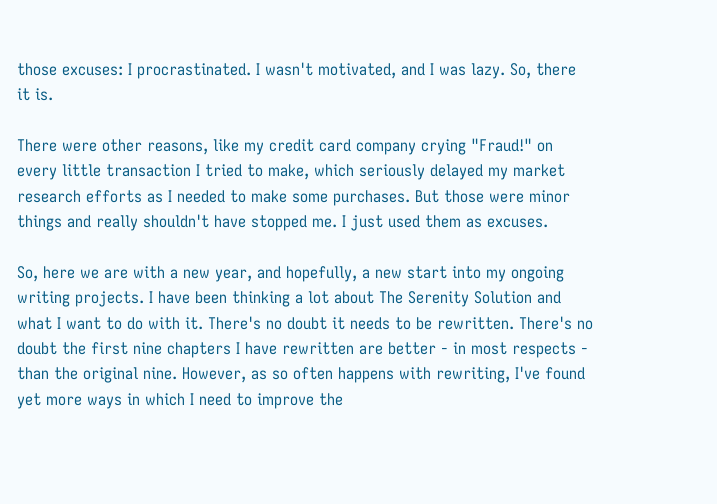those excuses: I procrastinated. I wasn't motivated, and I was lazy. So, there it is.

There were other reasons, like my credit card company crying "Fraud!" on every little transaction I tried to make, which seriously delayed my market research efforts as I needed to make some purchases. But those were minor things and really shouldn't have stopped me. I just used them as excuses.

So, here we are with a new year, and hopefully, a new start into my ongoing writing projects. I have been thinking a lot about The Serenity Solution and what I want to do with it. There's no doubt it needs to be rewritten. There's no doubt the first nine chapters I have rewritten are better - in most respects - than the original nine. However, as so often happens with rewriting, I've found yet more ways in which I need to improve the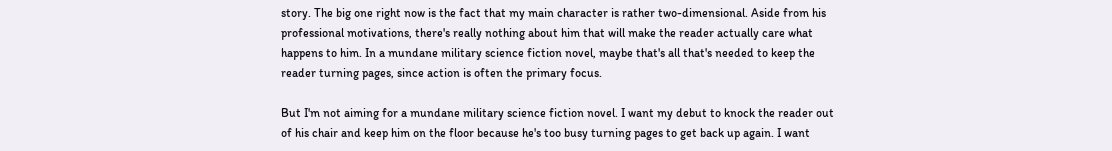story. The big one right now is the fact that my main character is rather two-dimensional. Aside from his professional motivations, there's really nothing about him that will make the reader actually care what happens to him. In a mundane military science fiction novel, maybe that's all that's needed to keep the reader turning pages, since action is often the primary focus.

But I'm not aiming for a mundane military science fiction novel. I want my debut to knock the reader out of his chair and keep him on the floor because he's too busy turning pages to get back up again. I want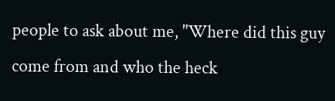people to ask about me, "Where did this guy come from and who the heck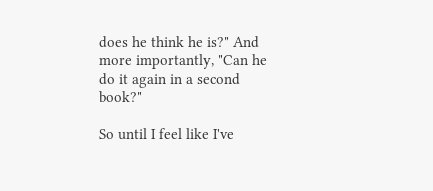does he think he is?" And more importantly, "Can he do it again in a second book?"

So until I feel like I've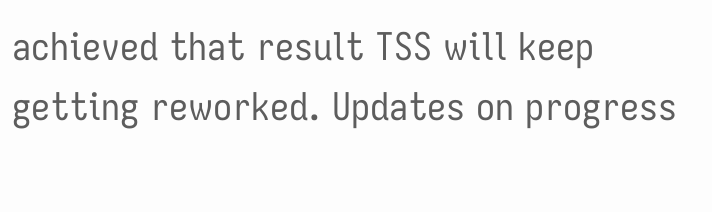achieved that result TSS will keep getting reworked. Updates on progress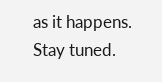as it happens. Stay tuned.